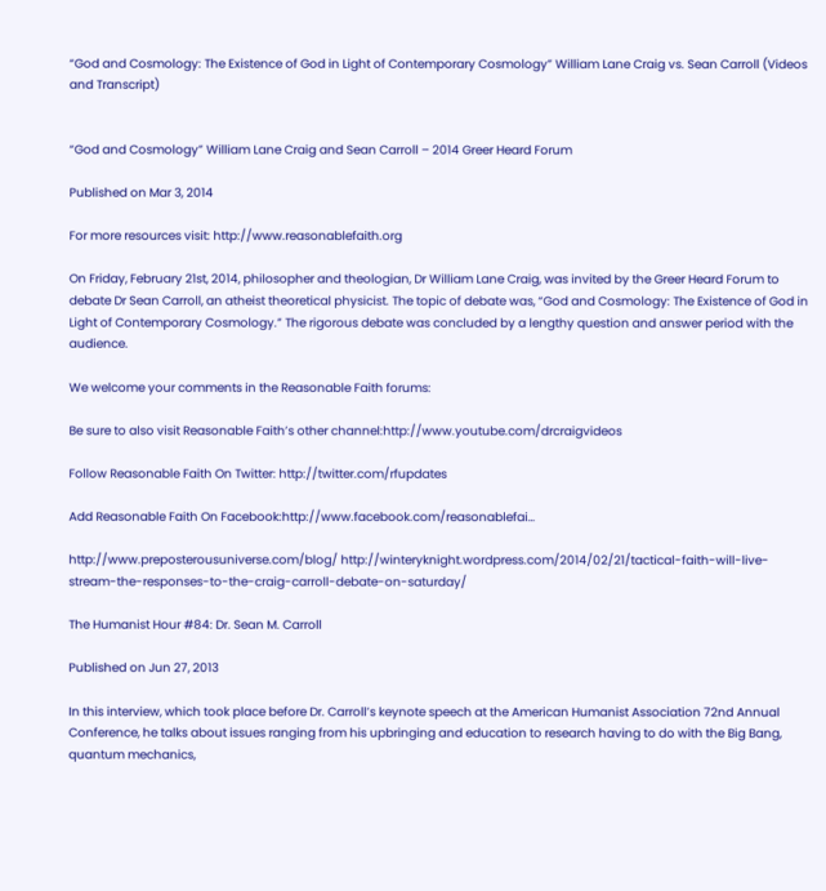“God and Cosmology: The Existence of God in Light of Contemporary Cosmology” William Lane Craig vs. Sean Carroll (Videos and Transcript)


“God and Cosmology” William Lane Craig and Sean Carroll – 2014 Greer Heard Forum

Published on Mar 3, 2014

For more resources visit: http://www.reasonablefaith.org

On Friday, February 21st, 2014, philosopher and theologian, Dr William Lane Craig, was invited by the Greer Heard Forum to debate Dr Sean Carroll, an atheist theoretical physicist. The topic of debate was, “God and Cosmology: The Existence of God in Light of Contemporary Cosmology.” The rigorous debate was concluded by a lengthy question and answer period with the audience.

We welcome your comments in the Reasonable Faith forums:

Be sure to also visit Reasonable Faith’s other channel:http://www.youtube.com/drcraigvideos

Follow Reasonable Faith On Twitter: http://twitter.com/rfupdates

Add Reasonable Faith On Facebook:http://www.facebook.com/reasonablefai…

http://www.preposterousuniverse.com/blog/ http://winteryknight.wordpress.com/2014/02/21/tactical-faith-will-live-stream-the-responses-to-the-craig-carroll-debate-on-saturday/

The Humanist Hour #84: Dr. Sean M. Carroll

Published on Jun 27, 2013

In this interview, which took place before Dr. Carroll’s keynote speech at the American Humanist Association 72nd Annual Conference, he talks about issues ranging from his upbringing and education to research having to do with the Big Bang, quantum mechanics,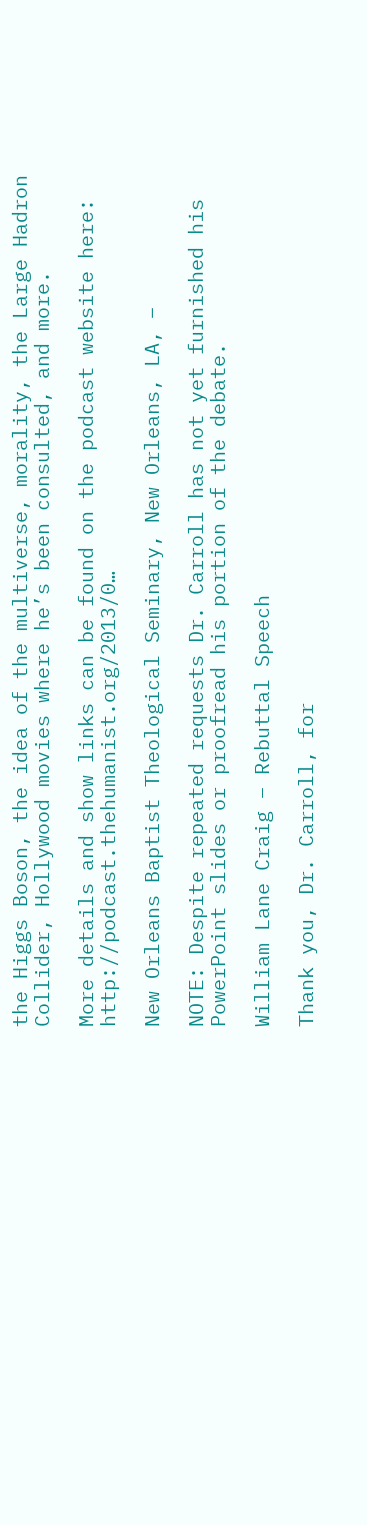the Higgs Boson, the idea of the multiverse, morality, the Large Hadron Collider, Hollywood movies where he’s been consulted, and more.

More details and show links can be found on the podcast website here: http://podcast.thehumanist.org/2013/0…

New Orleans Baptist Theological Seminary, New Orleans, LA, –

NOTE: Despite repeated requests Dr. Carroll has not yet furnished his PowerPoint slides or proofread his portion of the debate.

William Lane Craig – Rebuttal Speech

Thank you, Dr. Carroll, for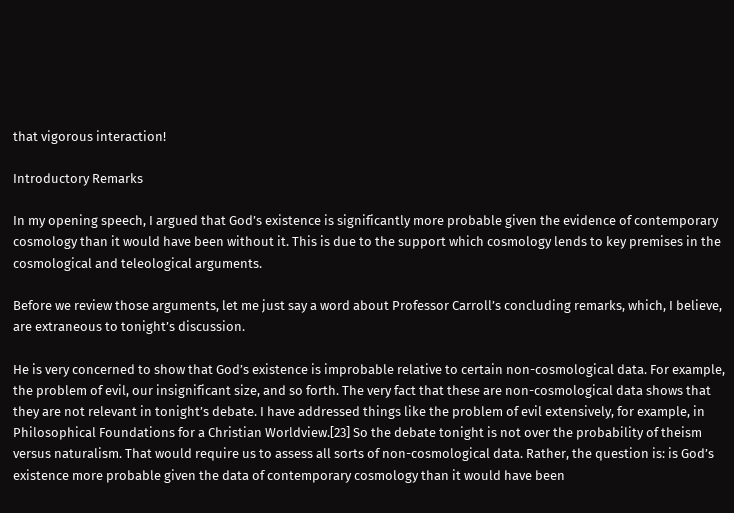that vigorous interaction!

Introductory Remarks

In my opening speech, I argued that God’s existence is significantly more probable given the evidence of contemporary cosmology than it would have been without it. This is due to the support which cosmology lends to key premises in the cosmological and teleological arguments.

Before we review those arguments, let me just say a word about Professor Carroll’s concluding remarks, which, I believe, are extraneous to tonight’s discussion.

He is very concerned to show that God’s existence is improbable relative to certain non-cosmological data. For example, the problem of evil, our insignificant size, and so forth. The very fact that these are non-cosmological data shows that they are not relevant in tonight’s debate. I have addressed things like the problem of evil extensively, for example, in Philosophical Foundations for a Christian Worldview.[23] So the debate tonight is not over the probability of theism versus naturalism. That would require us to assess all sorts of non-cosmological data. Rather, the question is: is God’s existence more probable given the data of contemporary cosmology than it would have been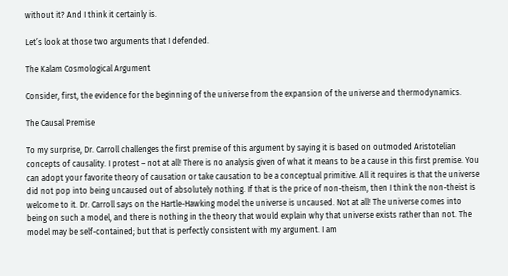without it? And I think it certainly is.

Let’s look at those two arguments that I defended.

The Kalam Cosmological Argument

Consider, first, the evidence for the beginning of the universe from the expansion of the universe and thermodynamics.

The Causal Premise

To my surprise, Dr. Carroll challenges the first premise of this argument by saying it is based on outmoded Aristotelian concepts of causality. I protest – not at all! There is no analysis given of what it means to be a cause in this first premise. You can adopt your favorite theory of causation or take causation to be a conceptual primitive. All it requires is that the universe did not pop into being uncaused out of absolutely nothing. If that is the price of non-theism, then I think the non-theist is welcome to it. Dr. Carroll says on the Hartle-Hawking model the universe is uncaused. Not at all! The universe comes into being on such a model, and there is nothing in the theory that would explain why that universe exists rather than not. The model may be self-contained; but that is perfectly consistent with my argument. I am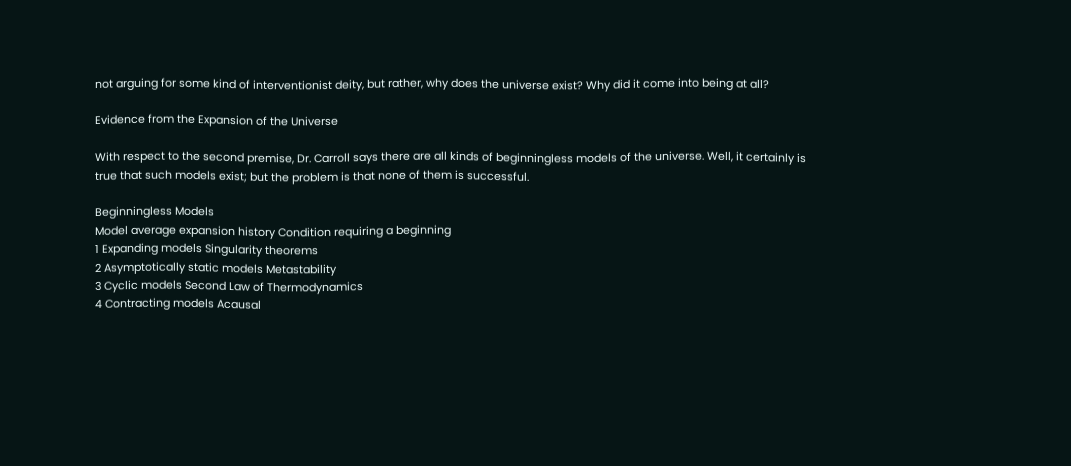not arguing for some kind of interventionist deity, but rather, why does the universe exist? Why did it come into being at all?

Evidence from the Expansion of the Universe

With respect to the second premise, Dr. Carroll says there are all kinds of beginningless models of the universe. Well, it certainly is true that such models exist; but the problem is that none of them is successful.

Beginningless Models
Model average expansion history Condition requiring a beginning
1 Expanding models Singularity theorems
2 Asymptotically static models Metastability
3 Cyclic models Second Law of Thermodynamics
4 Contracting models Acausal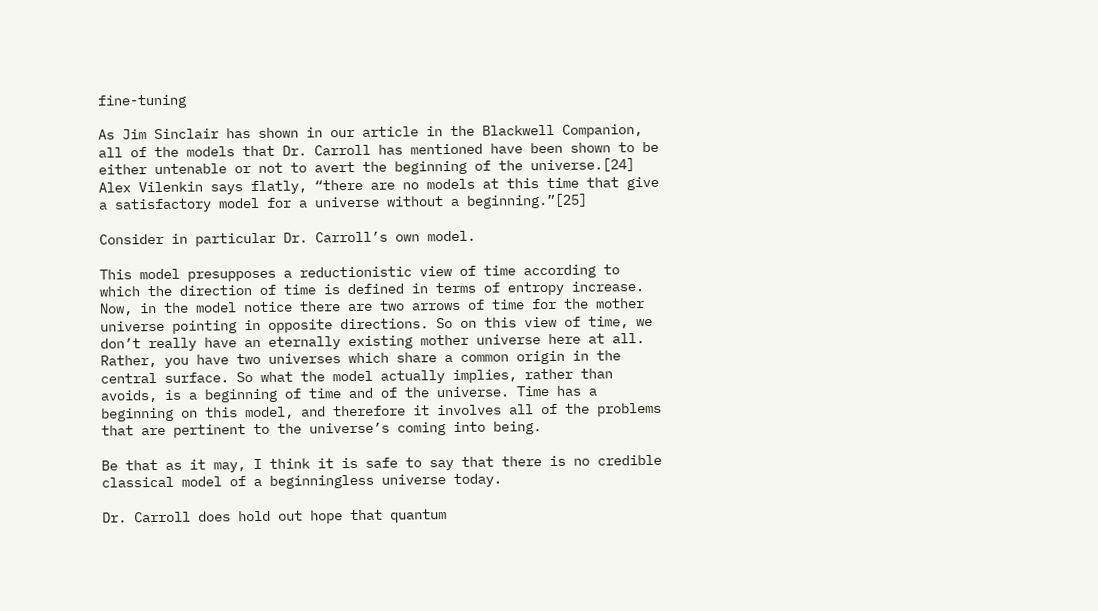fine-tuning

As Jim Sinclair has shown in our article in the Blackwell Companion, all of the models that Dr. Carroll has mentioned have been shown to be either untenable or not to avert the beginning of the universe.[24] Alex Vilenkin says flatly, “there are no models at this time that give a satisfactory model for a universe without a beginning.”[25]

Consider in particular Dr. Carroll’s own model.

This model presupposes a reductionistic view of time according to which the direction of time is defined in terms of entropy increase. Now, in the model notice there are two arrows of time for the mother universe pointing in opposite directions. So on this view of time, we don’t really have an eternally existing mother universe here at all. Rather, you have two universes which share a common origin in the central surface. So what the model actually implies, rather than avoids, is a beginning of time and of the universe. Time has a beginning on this model, and therefore it involves all of the problems that are pertinent to the universe’s coming into being.

Be that as it may, I think it is safe to say that there is no credible classical model of a beginningless universe today.

Dr. Carroll does hold out hope that quantum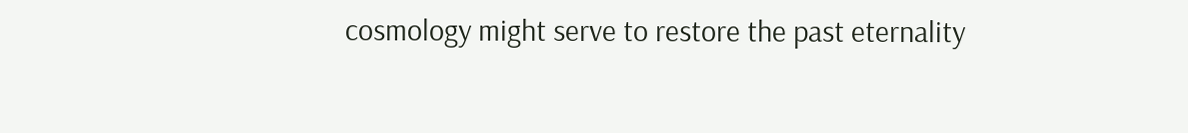cosmology might serve to restore the past eternality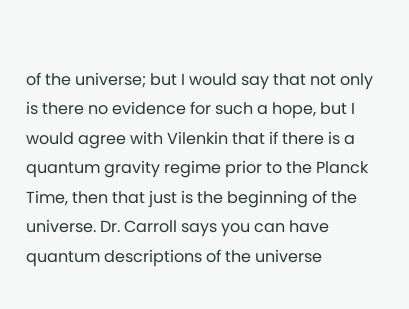of the universe; but I would say that not only is there no evidence for such a hope, but I would agree with Vilenkin that if there is a quantum gravity regime prior to the Planck Time, then that just is the beginning of the universe. Dr. Carroll says you can have quantum descriptions of the universe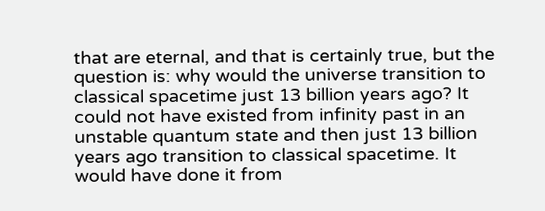that are eternal, and that is certainly true, but the question is: why would the universe transition to classical spacetime just 13 billion years ago? It could not have existed from infinity past in an unstable quantum state and then just 13 billion years ago transition to classical spacetime. It would have done it from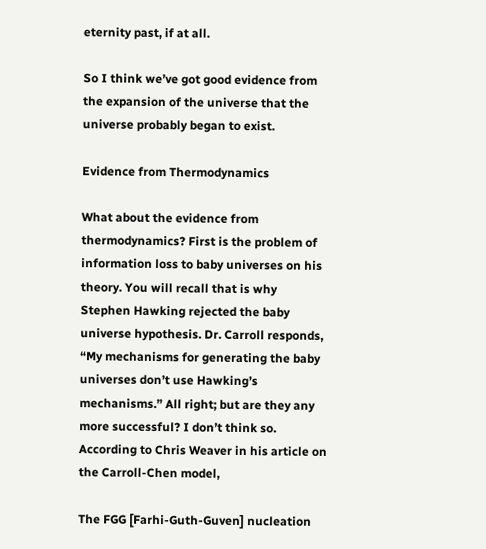eternity past, if at all.

So I think we’ve got good evidence from the expansion of the universe that the universe probably began to exist.

Evidence from Thermodynamics

What about the evidence from thermodynamics? First is the problem of information loss to baby universes on his theory. You will recall that is why Stephen Hawking rejected the baby universe hypothesis. Dr. Carroll responds, “My mechanisms for generating the baby universes don’t use Hawking’s mechanisms.” All right; but are they any more successful? I don’t think so. According to Chris Weaver in his article on the Carroll-Chen model,

The FGG [Farhi-Guth-Guven] nucleation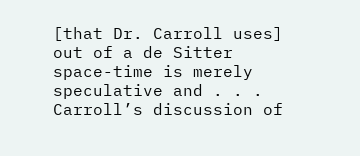[that Dr. Carroll uses] out of a de Sitter space-time is merely speculative and . . . Carroll’s discussion of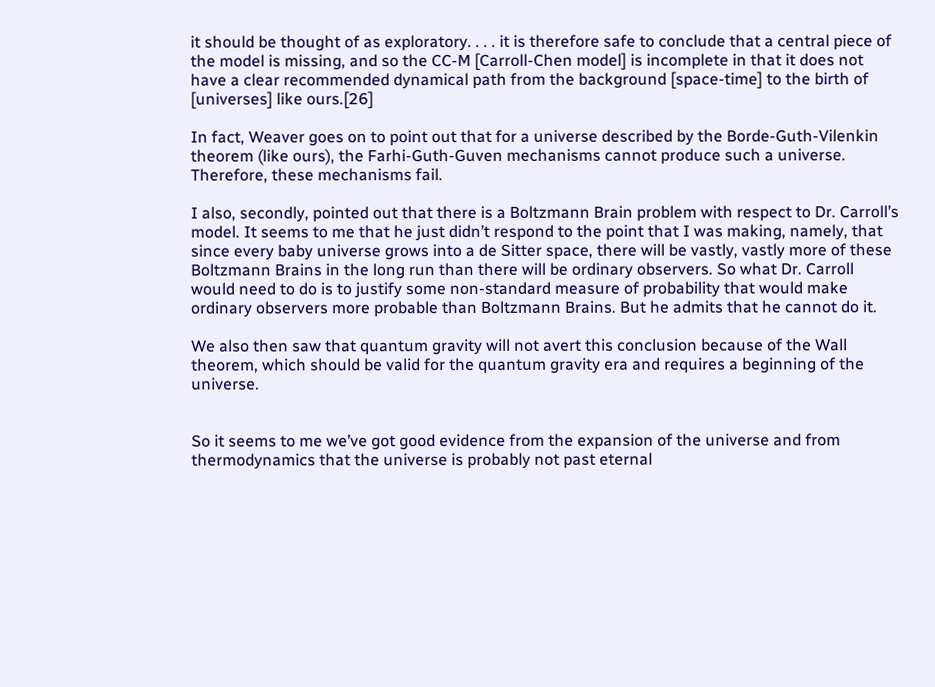it should be thought of as exploratory. . . . it is therefore safe to conclude that a central piece of the model is missing, and so the CC-M [Carroll-Chen model] is incomplete in that it does not have a clear recommended dynamical path from the background [space-time] to the birth of [universes] like ours.[26]

In fact, Weaver goes on to point out that for a universe described by the Borde-Guth-Vilenkin theorem (like ours), the Farhi-Guth-Guven mechanisms cannot produce such a universe. Therefore, these mechanisms fail.

I also, secondly, pointed out that there is a Boltzmann Brain problem with respect to Dr. Carroll’s model. It seems to me that he just didn’t respond to the point that I was making, namely, that since every baby universe grows into a de Sitter space, there will be vastly, vastly more of these Boltzmann Brains in the long run than there will be ordinary observers. So what Dr. Carroll would need to do is to justify some non-standard measure of probability that would make ordinary observers more probable than Boltzmann Brains. But he admits that he cannot do it.

We also then saw that quantum gravity will not avert this conclusion because of the Wall theorem, which should be valid for the quantum gravity era and requires a beginning of the universe.


So it seems to me we’ve got good evidence from the expansion of the universe and from thermodynamics that the universe is probably not past eternal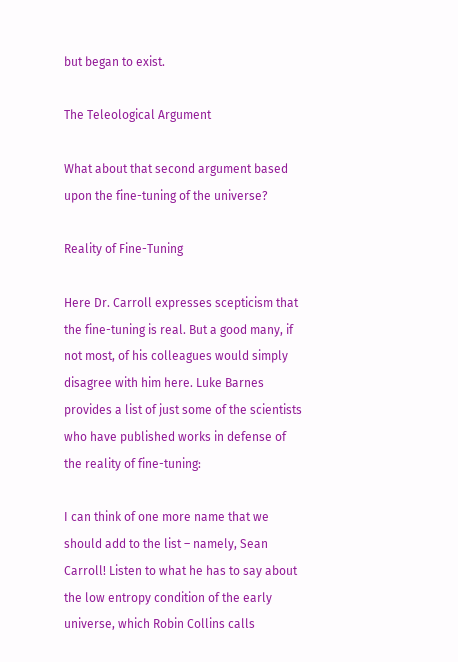but began to exist.

The Teleological Argument

What about that second argument based upon the fine-tuning of the universe?

Reality of Fine-Tuning

Here Dr. Carroll expresses scepticism that the fine-tuning is real. But a good many, if not most, of his colleagues would simply disagree with him here. Luke Barnes provides a list of just some of the scientists who have published works in defense of the reality of fine-tuning:

I can think of one more name that we should add to the list – namely, Sean Carroll! Listen to what he has to say about the low entropy condition of the early universe, which Robin Collins calls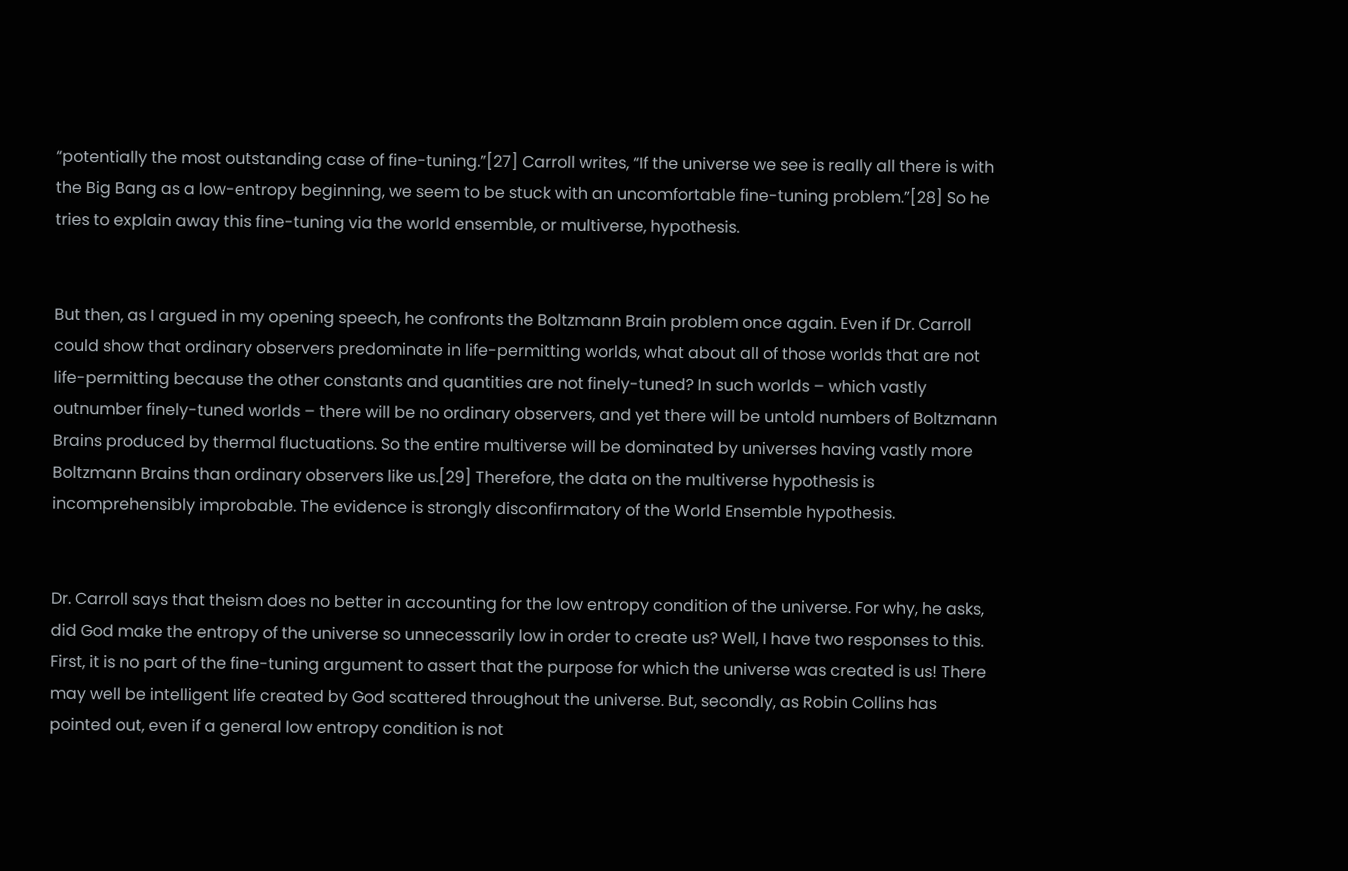“potentially the most outstanding case of fine-tuning.”[27] Carroll writes, “If the universe we see is really all there is with the Big Bang as a low-entropy beginning, we seem to be stuck with an uncomfortable fine-tuning problem.”[28] So he tries to explain away this fine-tuning via the world ensemble, or multiverse, hypothesis.


But then, as I argued in my opening speech, he confronts the Boltzmann Brain problem once again. Even if Dr. Carroll could show that ordinary observers predominate in life-permitting worlds, what about all of those worlds that are not life-permitting because the other constants and quantities are not finely-tuned? In such worlds – which vastly outnumber finely-tuned worlds – there will be no ordinary observers, and yet there will be untold numbers of Boltzmann Brains produced by thermal fluctuations. So the entire multiverse will be dominated by universes having vastly more Boltzmann Brains than ordinary observers like us.[29] Therefore, the data on the multiverse hypothesis is incomprehensibly improbable. The evidence is strongly disconfirmatory of the World Ensemble hypothesis.


Dr. Carroll says that theism does no better in accounting for the low entropy condition of the universe. For why, he asks, did God make the entropy of the universe so unnecessarily low in order to create us? Well, I have two responses to this. First, it is no part of the fine-tuning argument to assert that the purpose for which the universe was created is us! There may well be intelligent life created by God scattered throughout the universe. But, secondly, as Robin Collins has pointed out, even if a general low entropy condition is not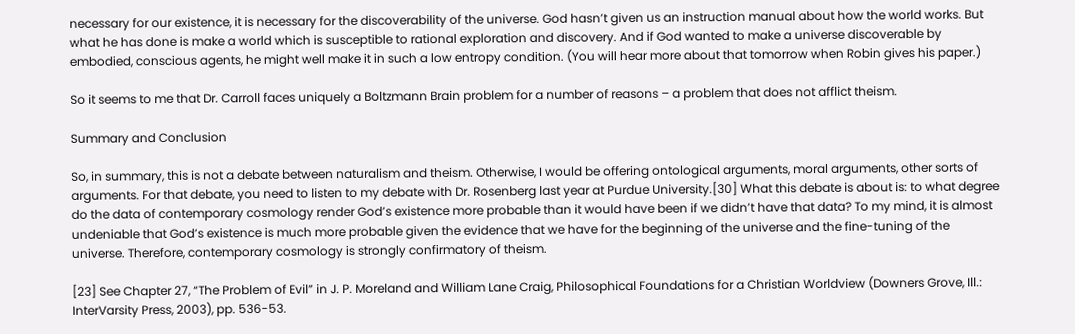necessary for our existence, it is necessary for the discoverability of the universe. God hasn’t given us an instruction manual about how the world works. But what he has done is make a world which is susceptible to rational exploration and discovery. And if God wanted to make a universe discoverable by embodied, conscious agents, he might well make it in such a low entropy condition. (You will hear more about that tomorrow when Robin gives his paper.)

So it seems to me that Dr. Carroll faces uniquely a Boltzmann Brain problem for a number of reasons – a problem that does not afflict theism.

Summary and Conclusion

So, in summary, this is not a debate between naturalism and theism. Otherwise, I would be offering ontological arguments, moral arguments, other sorts of arguments. For that debate, you need to listen to my debate with Dr. Rosenberg last year at Purdue University.[30] What this debate is about is: to what degree do the data of contemporary cosmology render God’s existence more probable than it would have been if we didn’t have that data? To my mind, it is almost undeniable that God’s existence is much more probable given the evidence that we have for the beginning of the universe and the fine-tuning of the universe. Therefore, contemporary cosmology is strongly confirmatory of theism.

[23] See Chapter 27, “The Problem of Evil” in J. P. Moreland and William Lane Craig, Philosophical Foundations for a Christian Worldview (Downers Grove, Ill.: InterVarsity Press, 2003), pp. 536-53.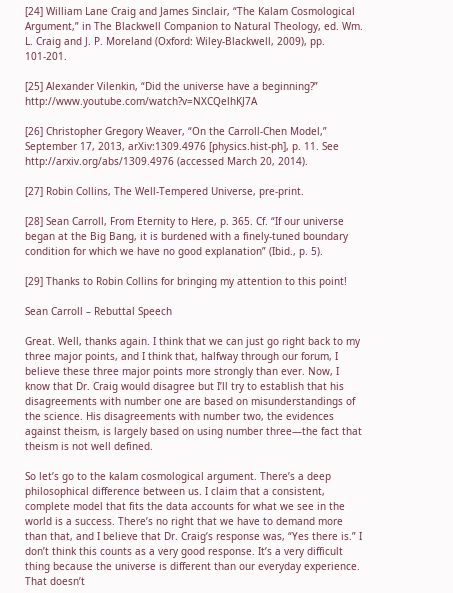[24] William Lane Craig and James Sinclair, “The Kalam Cosmological Argument,” in The Blackwell Companion to Natural Theology, ed. Wm. L. Craig and J. P. Moreland (Oxford: Wiley-Blackwell, 2009), pp. 101-201.

[25] Alexander Vilenkin, “Did the universe have a beginning?” http://www.youtube.com/watch?v=NXCQelhKJ7A

[26] Christopher Gregory Weaver, “On the Carroll-Chen Model,” September 17, 2013, arXiv:1309.4976 [physics.hist-ph], p. 11. See http://arxiv.org/abs/1309.4976 (accessed March 20, 2014).

[27] Robin Collins, The Well-Tempered Universe, pre-print.

[28] Sean Carroll, From Eternity to Here, p. 365. Cf. “If our universe began at the Big Bang, it is burdened with a finely-tuned boundary condition for which we have no good explanation” (Ibid., p. 5).

[29] Thanks to Robin Collins for bringing my attention to this point!

Sean Carroll – Rebuttal Speech

Great. Well, thanks again. I think that we can just go right back to my three major points, and I think that, halfway through our forum, I believe these three major points more strongly than ever. Now, I know that Dr. Craig would disagree but I’ll try to establish that his disagreements with number one are based on misunderstandings of the science. His disagreements with number two, the evidences against theism, is largely based on using number three—the fact that theism is not well defined.

So let’s go to the kalam cosmological argument. There’s a deep philosophical difference between us. I claim that a consistent, complete model that fits the data accounts for what we see in the world is a success. There’s no right that we have to demand more than that, and I believe that Dr. Craig’s response was, “Yes there is.” I don’t think this counts as a very good response. It’s a very difficult thing because the universe is different than our everyday experience. That doesn’t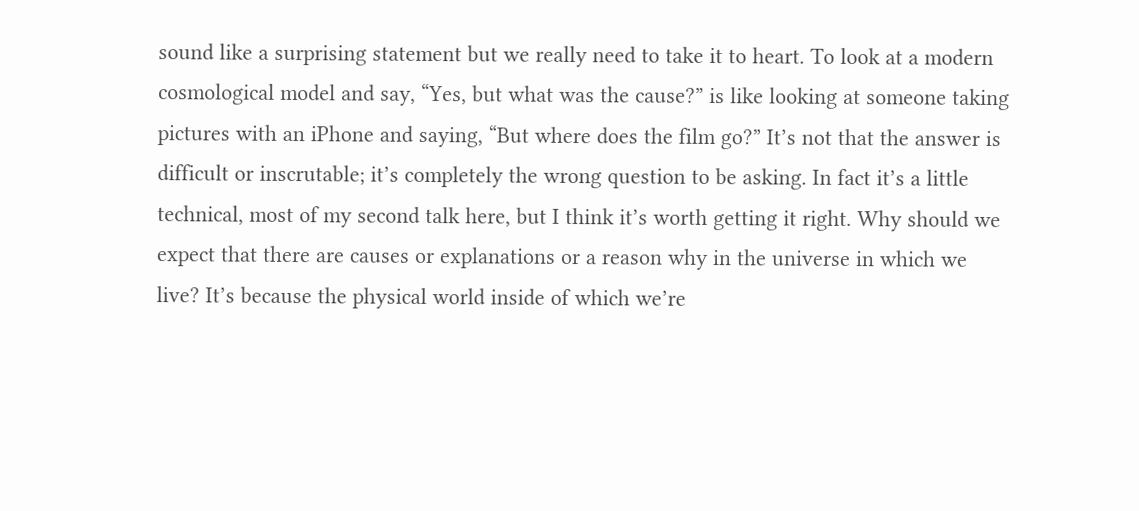sound like a surprising statement but we really need to take it to heart. To look at a modern cosmological model and say, “Yes, but what was the cause?” is like looking at someone taking pictures with an iPhone and saying, “But where does the film go?” It’s not that the answer is difficult or inscrutable; it’s completely the wrong question to be asking. In fact it’s a little technical, most of my second talk here, but I think it’s worth getting it right. Why should we expect that there are causes or explanations or a reason why in the universe in which we live? It’s because the physical world inside of which we’re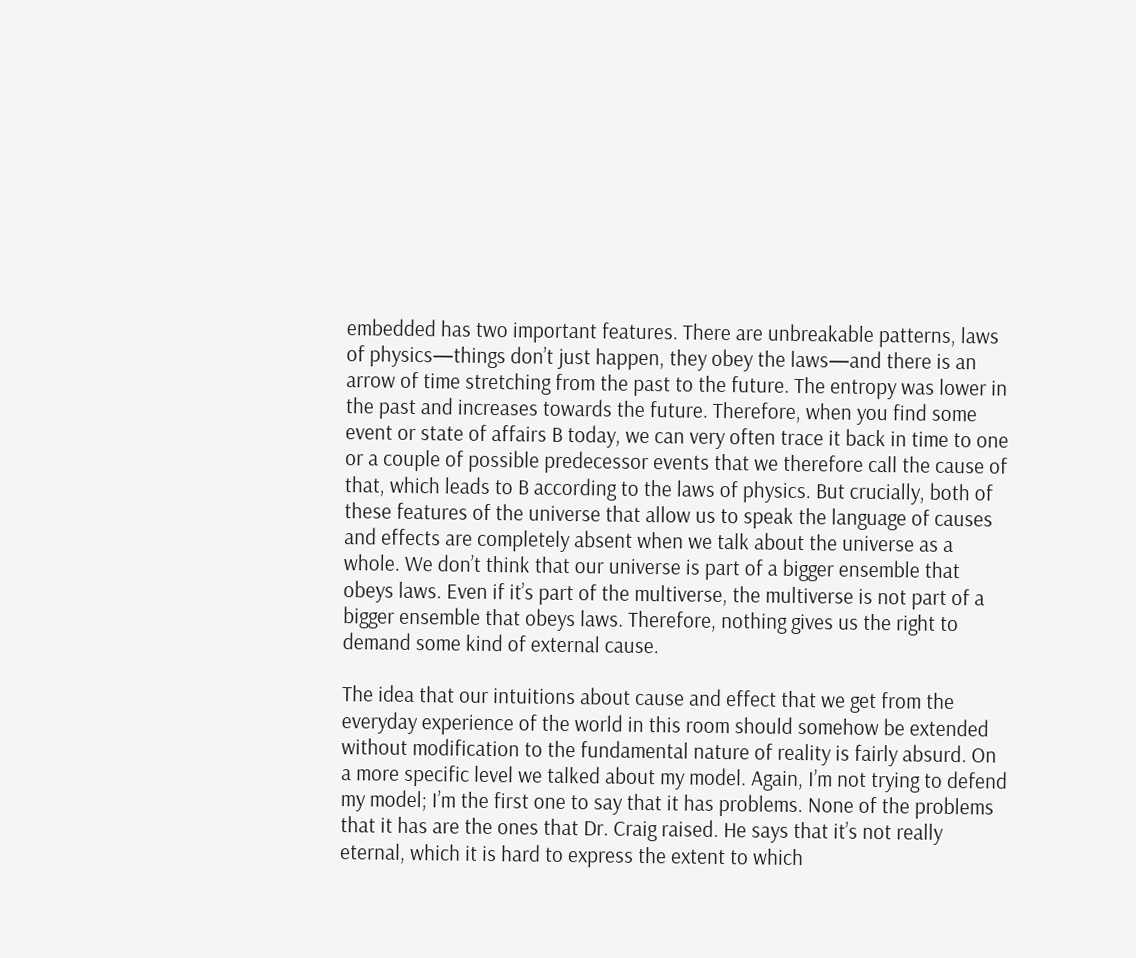embedded has two important features. There are unbreakable patterns, laws of physics—things don’t just happen, they obey the laws—and there is an arrow of time stretching from the past to the future. The entropy was lower in the past and increases towards the future. Therefore, when you find some event or state of affairs B today, we can very often trace it back in time to one or a couple of possible predecessor events that we therefore call the cause of that, which leads to B according to the laws of physics. But crucially, both of these features of the universe that allow us to speak the language of causes and effects are completely absent when we talk about the universe as a whole. We don’t think that our universe is part of a bigger ensemble that obeys laws. Even if it’s part of the multiverse, the multiverse is not part of a bigger ensemble that obeys laws. Therefore, nothing gives us the right to demand some kind of external cause.

The idea that our intuitions about cause and effect that we get from the everyday experience of the world in this room should somehow be extended without modification to the fundamental nature of reality is fairly absurd. On a more specific level we talked about my model. Again, I’m not trying to defend my model; I’m the first one to say that it has problems. None of the problems that it has are the ones that Dr. Craig raised. He says that it’s not really eternal, which it is hard to express the extent to which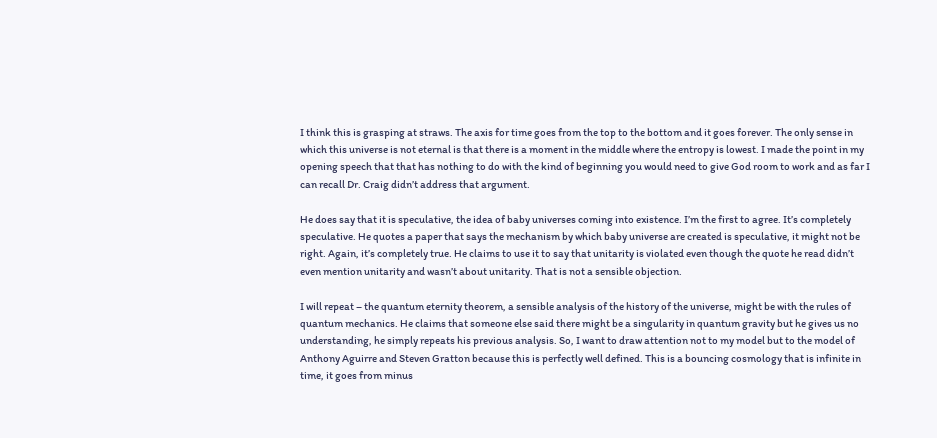I think this is grasping at straws. The axis for time goes from the top to the bottom and it goes forever. The only sense in which this universe is not eternal is that there is a moment in the middle where the entropy is lowest. I made the point in my opening speech that that has nothing to do with the kind of beginning you would need to give God room to work and as far I can recall Dr. Craig didn’t address that argument.

He does say that it is speculative, the idea of baby universes coming into existence. I’m the first to agree. It’s completely speculative. He quotes a paper that says the mechanism by which baby universe are created is speculative, it might not be right. Again, it’s completely true. He claims to use it to say that unitarity is violated even though the quote he read didn’t even mention unitarity and wasn’t about unitarity. That is not a sensible objection.

I will repeat – the quantum eternity theorem, a sensible analysis of the history of the universe, might be with the rules of quantum mechanics. He claims that someone else said there might be a singularity in quantum gravity but he gives us no understanding, he simply repeats his previous analysis. So, I want to draw attention not to my model but to the model of Anthony Aguirre and Steven Gratton because this is perfectly well defined. This is a bouncing cosmology that is infinite in time, it goes from minus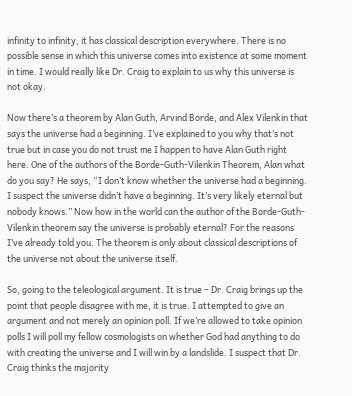infinity to infinity, it has classical description everywhere. There is no possible sense in which this universe comes into existence at some moment in time. I would really like Dr. Craig to explain to us why this universe is not okay.

Now there’s a theorem by Alan Guth, Arvind Borde, and Alex Vilenkin that says the universe had a beginning. I’ve explained to you why that’s not true but in case you do not trust me I happen to have Alan Guth right here. One of the authors of the Borde-Guth-Vilenkin Theorem, Alan what do you say? He says, “I don’t know whether the universe had a beginning. I suspect the universe didn’t have a beginning. It’s very likely eternal but nobody knows.” Now how in the world can the author of the Borde-Guth-Vilenkin theorem say the universe is probably eternal? For the reasons I’ve already told you. The theorem is only about classical descriptions of the universe not about the universe itself.

So, going to the teleological argument. It is true – Dr. Craig brings up the point that people disagree with me, it is true. I attempted to give an argument and not merely an opinion poll. If we’re allowed to take opinion polls I will poll my fellow cosmologists on whether God had anything to do with creating the universe and I will win by a landslide. I suspect that Dr. Craig thinks the majority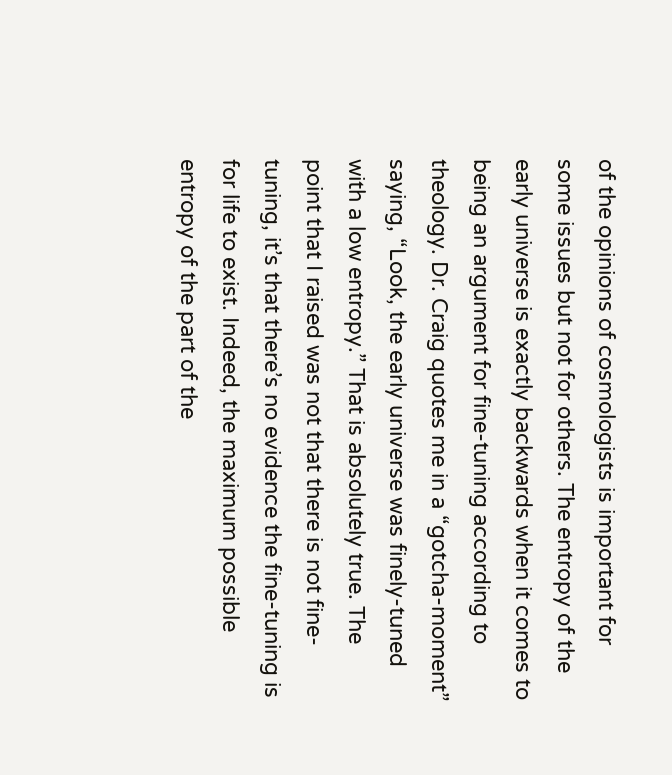of the opinions of cosmologists is important for some issues but not for others. The entropy of the early universe is exactly backwards when it comes to being an argument for fine-tuning according to theology. Dr. Craig quotes me in a “gotcha-moment” saying, “Look, the early universe was finely-tuned with a low entropy.” That is absolutely true. The point that I raised was not that there is not fine-tuning, it’s that there’s no evidence the fine-tuning is for life to exist. Indeed, the maximum possible entropy of the part of the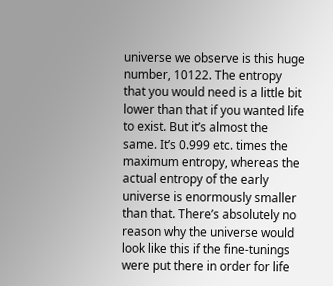universe we observe is this huge number, 10122. The entropy that you would need is a little bit lower than that if you wanted life to exist. But it’s almost the same. It’s 0.999 etc. times the maximum entropy, whereas the actual entropy of the early universe is enormously smaller than that. There’s absolutely no reason why the universe would look like this if the fine-tunings were put there in order for life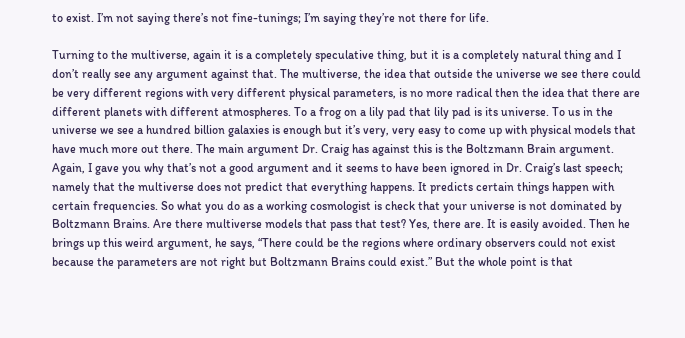to exist. I’m not saying there’s not fine-tunings; I’m saying they’re not there for life.

Turning to the multiverse, again it is a completely speculative thing, but it is a completely natural thing and I don’t really see any argument against that. The multiverse, the idea that outside the universe we see there could be very different regions with very different physical parameters, is no more radical then the idea that there are different planets with different atmospheres. To a frog on a lily pad that lily pad is its universe. To us in the universe we see a hundred billion galaxies is enough but it’s very, very easy to come up with physical models that have much more out there. The main argument Dr. Craig has against this is the Boltzmann Brain argument. Again, I gave you why that’s not a good argument and it seems to have been ignored in Dr. Craig’s last speech; namely that the multiverse does not predict that everything happens. It predicts certain things happen with certain frequencies. So what you do as a working cosmologist is check that your universe is not dominated by Boltzmann Brains. Are there multiverse models that pass that test? Yes, there are. It is easily avoided. Then he brings up this weird argument, he says, “There could be the regions where ordinary observers could not exist because the parameters are not right but Boltzmann Brains could exist.” But the whole point is that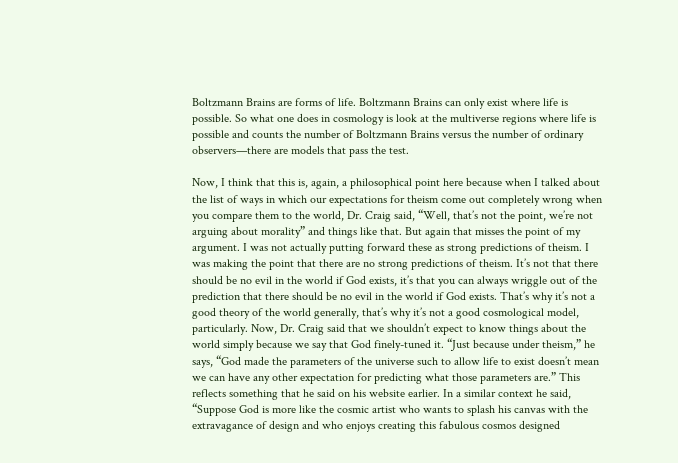Boltzmann Brains are forms of life. Boltzmann Brains can only exist where life is possible. So what one does in cosmology is look at the multiverse regions where life is possible and counts the number of Boltzmann Brains versus the number of ordinary observers—there are models that pass the test.

Now, I think that this is, again, a philosophical point here because when I talked about the list of ways in which our expectations for theism come out completely wrong when you compare them to the world, Dr. Craig said, “Well, that’s not the point, we’re not arguing about morality” and things like that. But again that misses the point of my argument. I was not actually putting forward these as strong predictions of theism. I was making the point that there are no strong predictions of theism. It’s not that there should be no evil in the world if God exists, it’s that you can always wriggle out of the prediction that there should be no evil in the world if God exists. That’s why it’s not a good theory of the world generally, that’s why it’s not a good cosmological model, particularly. Now, Dr. Craig said that we shouldn’t expect to know things about the world simply because we say that God finely-tuned it. “Just because under theism,” he says, “God made the parameters of the universe such to allow life to exist doesn’t mean we can have any other expectation for predicting what those parameters are.” This reflects something that he said on his website earlier. In a similar context he said, “Suppose God is more like the cosmic artist who wants to splash his canvas with the extravagance of design and who enjoys creating this fabulous cosmos designed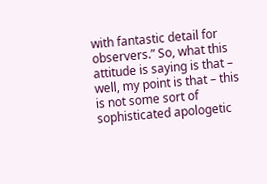with fantastic detail for observers.” So, what this attitude is saying is that – well, my point is that – this is not some sort of sophisticated apologetic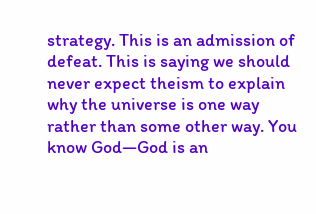strategy. This is an admission of defeat. This is saying we should never expect theism to explain why the universe is one way rather than some other way. You know God—God is an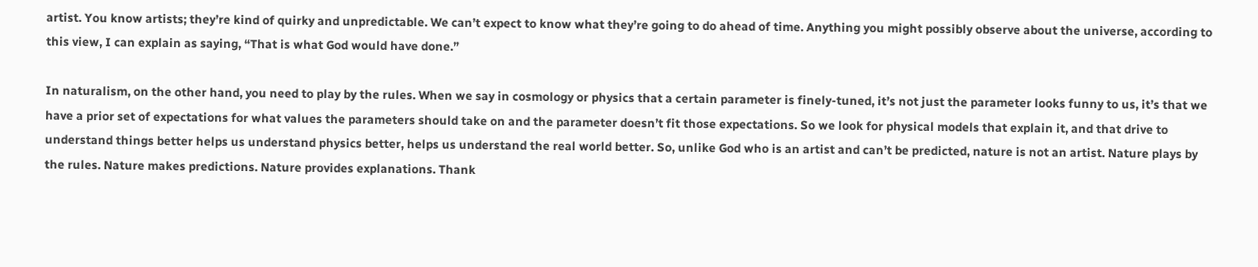artist. You know artists; they’re kind of quirky and unpredictable. We can’t expect to know what they’re going to do ahead of time. Anything you might possibly observe about the universe, according to this view, I can explain as saying, “That is what God would have done.”

In naturalism, on the other hand, you need to play by the rules. When we say in cosmology or physics that a certain parameter is finely-tuned, it’s not just the parameter looks funny to us, it’s that we have a prior set of expectations for what values the parameters should take on and the parameter doesn’t fit those expectations. So we look for physical models that explain it, and that drive to understand things better helps us understand physics better, helps us understand the real world better. So, unlike God who is an artist and can’t be predicted, nature is not an artist. Nature plays by the rules. Nature makes predictions. Nature provides explanations. Thank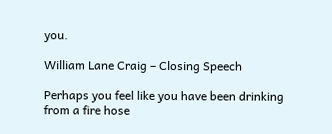you.

William Lane Craig – Closing Speech

Perhaps you feel like you have been drinking from a fire hose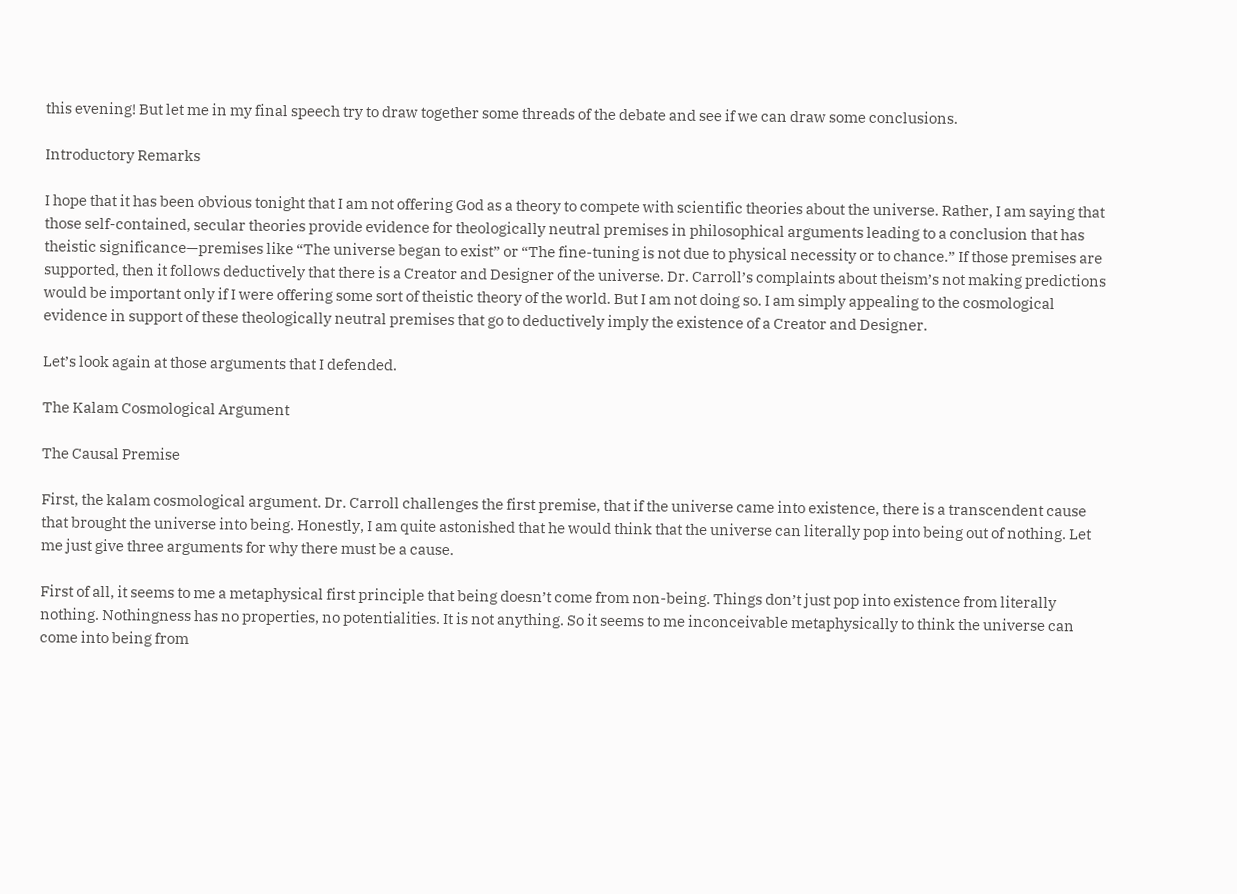this evening! But let me in my final speech try to draw together some threads of the debate and see if we can draw some conclusions.

Introductory Remarks

I hope that it has been obvious tonight that I am not offering God as a theory to compete with scientific theories about the universe. Rather, I am saying that those self-contained, secular theories provide evidence for theologically neutral premises in philosophical arguments leading to a conclusion that has theistic significance—premises like “The universe began to exist” or “The fine-tuning is not due to physical necessity or to chance.” If those premises are supported, then it follows deductively that there is a Creator and Designer of the universe. Dr. Carroll’s complaints about theism’s not making predictions would be important only if I were offering some sort of theistic theory of the world. But I am not doing so. I am simply appealing to the cosmological evidence in support of these theologically neutral premises that go to deductively imply the existence of a Creator and Designer.

Let’s look again at those arguments that I defended.

The Kalam Cosmological Argument

The Causal Premise

First, the kalam cosmological argument. Dr. Carroll challenges the first premise, that if the universe came into existence, there is a transcendent cause that brought the universe into being. Honestly, I am quite astonished that he would think that the universe can literally pop into being out of nothing. Let me just give three arguments for why there must be a cause.

First of all, it seems to me a metaphysical first principle that being doesn’t come from non-being. Things don’t just pop into existence from literally nothing. Nothingness has no properties, no potentialities. It is not anything. So it seems to me inconceivable metaphysically to think the universe can come into being from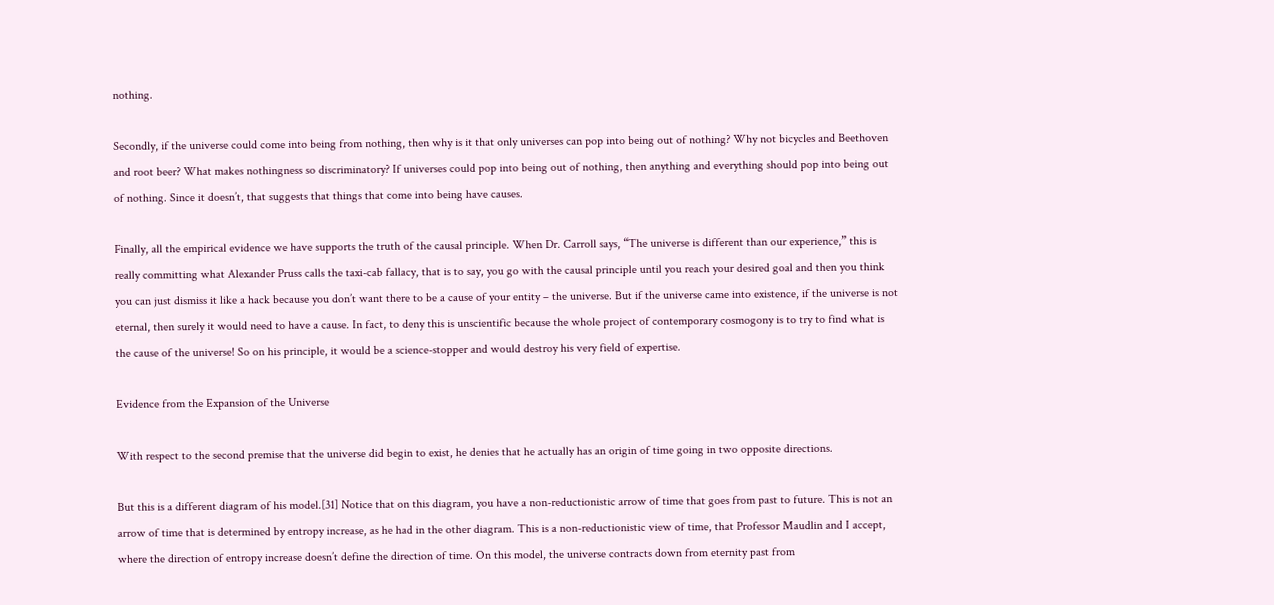nothing.

Secondly, if the universe could come into being from nothing, then why is it that only universes can pop into being out of nothing? Why not bicycles and Beethoven and root beer? What makes nothingness so discriminatory? If universes could pop into being out of nothing, then anything and everything should pop into being out of nothing. Since it doesn’t, that suggests that things that come into being have causes.

Finally, all the empirical evidence we have supports the truth of the causal principle. When Dr. Carroll says, “The universe is different than our experience,” this is really committing what Alexander Pruss calls the taxi-cab fallacy, that is to say, you go with the causal principle until you reach your desired goal and then you think you can just dismiss it like a hack because you don’t want there to be a cause of your entity – the universe. But if the universe came into existence, if the universe is not eternal, then surely it would need to have a cause. In fact, to deny this is unscientific because the whole project of contemporary cosmogony is to try to find what is the cause of the universe! So on his principle, it would be a science-stopper and would destroy his very field of expertise.

Evidence from the Expansion of the Universe

With respect to the second premise that the universe did begin to exist, he denies that he actually has an origin of time going in two opposite directions.

But this is a different diagram of his model.[31] Notice that on this diagram, you have a non-reductionistic arrow of time that goes from past to future. This is not an arrow of time that is determined by entropy increase, as he had in the other diagram. This is a non-reductionistic view of time, that Professor Maudlin and I accept, where the direction of entropy increase doesn’t define the direction of time. On this model, the universe contracts down from eternity past from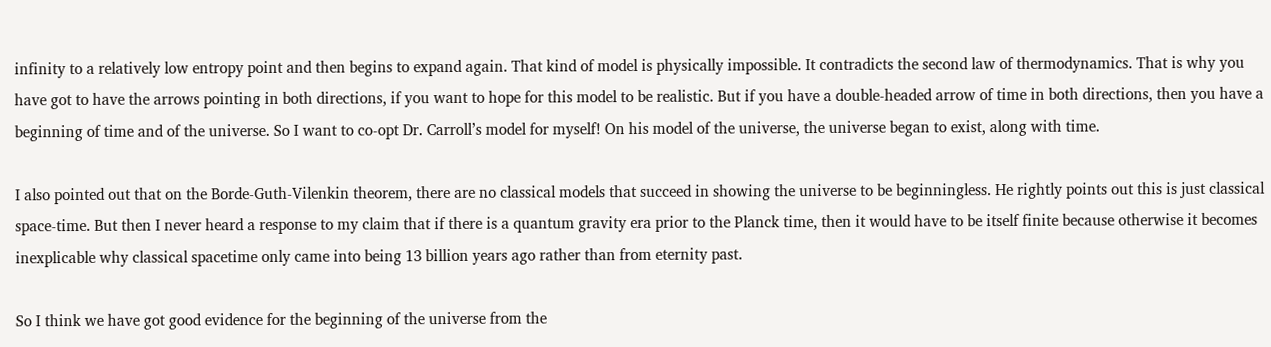infinity to a relatively low entropy point and then begins to expand again. That kind of model is physically impossible. It contradicts the second law of thermodynamics. That is why you have got to have the arrows pointing in both directions, if you want to hope for this model to be realistic. But if you have a double-headed arrow of time in both directions, then you have a beginning of time and of the universe. So I want to co-opt Dr. Carroll’s model for myself! On his model of the universe, the universe began to exist, along with time.

I also pointed out that on the Borde-Guth-Vilenkin theorem, there are no classical models that succeed in showing the universe to be beginningless. He rightly points out this is just classical space-time. But then I never heard a response to my claim that if there is a quantum gravity era prior to the Planck time, then it would have to be itself finite because otherwise it becomes inexplicable why classical spacetime only came into being 13 billion years ago rather than from eternity past.

So I think we have got good evidence for the beginning of the universe from the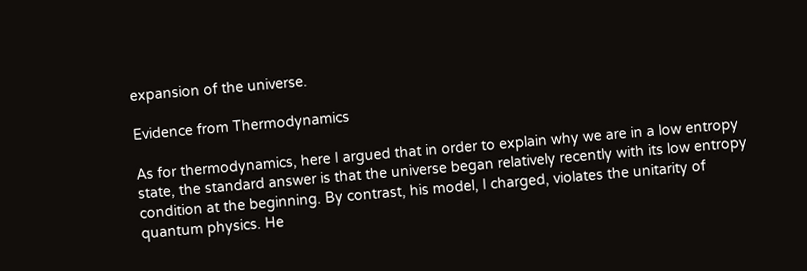expansion of the universe.

Evidence from Thermodynamics

As for thermodynamics, here I argued that in order to explain why we are in a low entropy state, the standard answer is that the universe began relatively recently with its low entropy condition at the beginning. By contrast, his model, I charged, violates the unitarity of quantum physics. He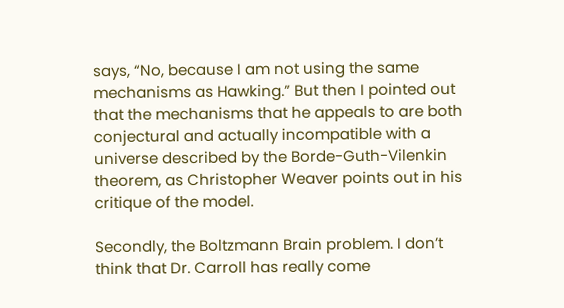says, “No, because I am not using the same mechanisms as Hawking.” But then I pointed out that the mechanisms that he appeals to are both conjectural and actually incompatible with a universe described by the Borde-Guth-Vilenkin theorem, as Christopher Weaver points out in his critique of the model.

Secondly, the Boltzmann Brain problem. I don’t think that Dr. Carroll has really come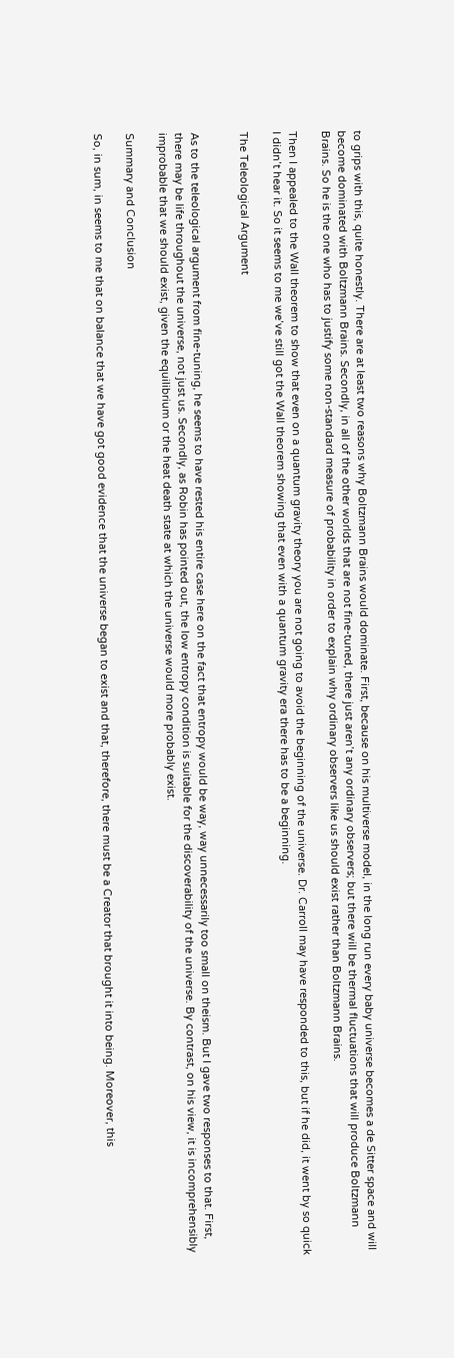to grips with this, quite honestly. There are at least two reasons why Boltzmann Brains would dominate. First, because on his multiverse model, in the long run every baby universe becomes a de Sitter space and will become dominated with Boltzmann Brains. Secondly, in all of the other worlds that are not fine-tuned, there just aren’t any ordinary observers; but there will be thermal fluctuations that will produce Boltzmann Brains. So he is the one who has to justify some non-standard measure of probability in order to explain why ordinary observers like us should exist rather than Boltzmann Brains.

Then I appealed to the Wall theorem to show that even on a quantum gravity theory you are not going to avoid the beginning of the universe. Dr. Carroll may have responded to this, but if he did, it went by so quick I didn’t hear it. So it seems to me we’ve still got the Wall theorem showing that even with a quantum gravity era there has to be a beginning.

The Teleological Argument


As to the teleological argument from fine-tuning, he seems to have rested his entire case here on the fact that entropy would be way, way unnecessarily too small on theism. But I gave two responses to that. First, there may be life throughout the universe, not just us. Secondly, as Robin has pointed out, the low entropy condition is suitable for the discoverability of the universe. By contrast, on his view, it is incomprehensibly improbable that we should exist, given the equilibrium or the heat death state at which the universe would more probably exist.

Summary and Conclusion

So, in sum, in seems to me that on balance that we have got good evidence that the universe began to exist and that, therefore, there must be a Creator that brought it into being. Moreover, this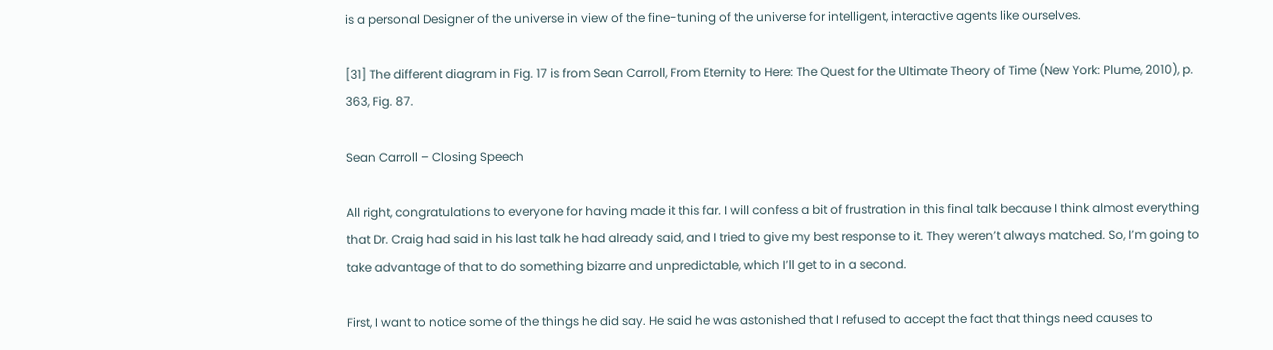is a personal Designer of the universe in view of the fine-tuning of the universe for intelligent, interactive agents like ourselves.

[31] The different diagram in Fig. 17 is from Sean Carroll, From Eternity to Here: The Quest for the Ultimate Theory of Time (New York: Plume, 2010), p. 363, Fig. 87.

Sean Carroll – Closing Speech

All right, congratulations to everyone for having made it this far. I will confess a bit of frustration in this final talk because I think almost everything that Dr. Craig had said in his last talk he had already said, and I tried to give my best response to it. They weren’t always matched. So, I’m going to take advantage of that to do something bizarre and unpredictable, which I’ll get to in a second.

First, I want to notice some of the things he did say. He said he was astonished that I refused to accept the fact that things need causes to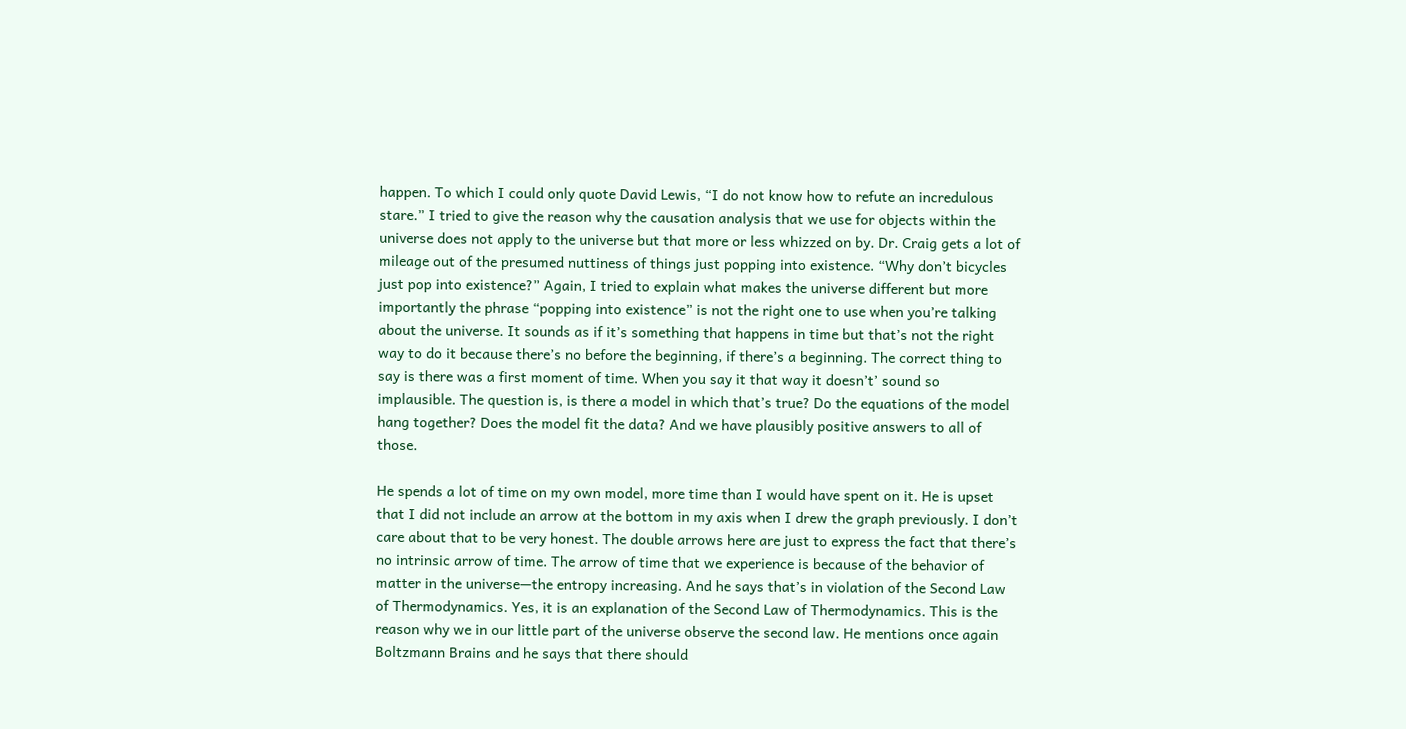happen. To which I could only quote David Lewis, “I do not know how to refute an incredulous stare.” I tried to give the reason why the causation analysis that we use for objects within the universe does not apply to the universe but that more or less whizzed on by. Dr. Craig gets a lot of mileage out of the presumed nuttiness of things just popping into existence. “Why don’t bicycles just pop into existence?” Again, I tried to explain what makes the universe different but more importantly the phrase “popping into existence” is not the right one to use when you’re talking about the universe. It sounds as if it’s something that happens in time but that’s not the right way to do it because there’s no before the beginning, if there’s a beginning. The correct thing to say is there was a first moment of time. When you say it that way it doesn’t’ sound so implausible. The question is, is there a model in which that’s true? Do the equations of the model hang together? Does the model fit the data? And we have plausibly positive answers to all of those.

He spends a lot of time on my own model, more time than I would have spent on it. He is upset that I did not include an arrow at the bottom in my axis when I drew the graph previously. I don’t care about that to be very honest. The double arrows here are just to express the fact that there’s no intrinsic arrow of time. The arrow of time that we experience is because of the behavior of matter in the universe—the entropy increasing. And he says that’s in violation of the Second Law of Thermodynamics. Yes, it is an explanation of the Second Law of Thermodynamics. This is the reason why we in our little part of the universe observe the second law. He mentions once again Boltzmann Brains and he says that there should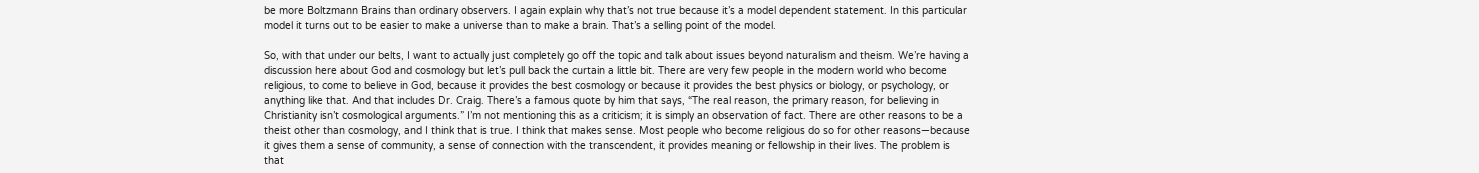be more Boltzmann Brains than ordinary observers. I again explain why that’s not true because it’s a model dependent statement. In this particular model it turns out to be easier to make a universe than to make a brain. That’s a selling point of the model.

So, with that under our belts, I want to actually just completely go off the topic and talk about issues beyond naturalism and theism. We’re having a discussion here about God and cosmology but let’s pull back the curtain a little bit. There are very few people in the modern world who become religious, to come to believe in God, because it provides the best cosmology or because it provides the best physics or biology, or psychology, or anything like that. And that includes Dr. Craig. There’s a famous quote by him that says, “The real reason, the primary reason, for believing in Christianity isn’t cosmological arguments.” I’m not mentioning this as a criticism; it is simply an observation of fact. There are other reasons to be a theist other than cosmology, and I think that is true. I think that makes sense. Most people who become religious do so for other reasons—because it gives them a sense of community, a sense of connection with the transcendent, it provides meaning or fellowship in their lives. The problem is that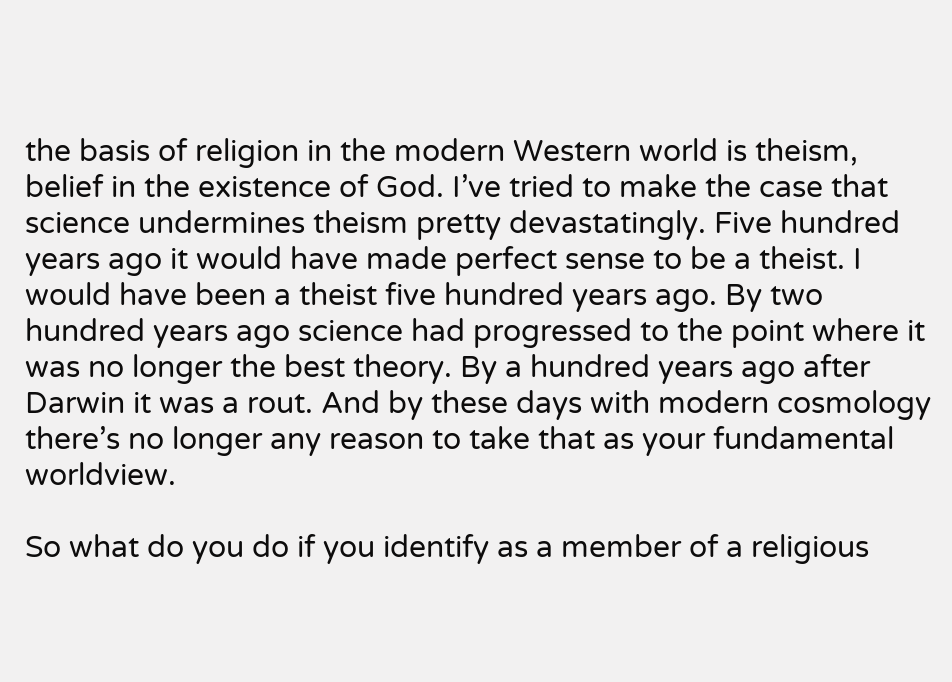the basis of religion in the modern Western world is theism, belief in the existence of God. I’ve tried to make the case that science undermines theism pretty devastatingly. Five hundred years ago it would have made perfect sense to be a theist. I would have been a theist five hundred years ago. By two hundred years ago science had progressed to the point where it was no longer the best theory. By a hundred years ago after Darwin it was a rout. And by these days with modern cosmology there’s no longer any reason to take that as your fundamental worldview.

So what do you do if you identify as a member of a religious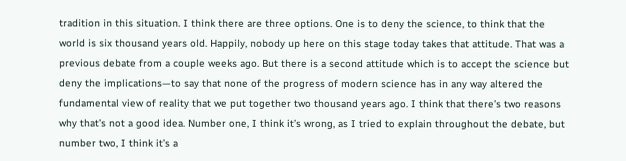tradition in this situation. I think there are three options. One is to deny the science, to think that the world is six thousand years old. Happily, nobody up here on this stage today takes that attitude. That was a previous debate from a couple weeks ago. But there is a second attitude which is to accept the science but deny the implications—to say that none of the progress of modern science has in any way altered the fundamental view of reality that we put together two thousand years ago. I think that there’s two reasons why that’s not a good idea. Number one, I think it’s wrong, as I tried to explain throughout the debate, but number two, I think it’s a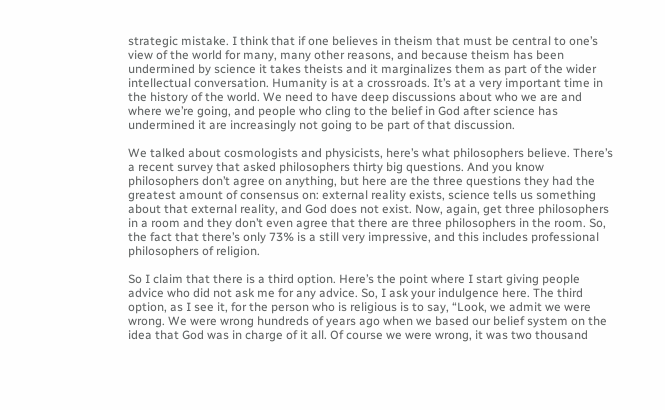strategic mistake. I think that if one believes in theism that must be central to one’s view of the world for many, many other reasons, and because theism has been undermined by science it takes theists and it marginalizes them as part of the wider intellectual conversation. Humanity is at a crossroads. It’s at a very important time in the history of the world. We need to have deep discussions about who we are and where we’re going, and people who cling to the belief in God after science has undermined it are increasingly not going to be part of that discussion.

We talked about cosmologists and physicists, here’s what philosophers believe. There’s a recent survey that asked philosophers thirty big questions. And you know philosophers don’t agree on anything, but here are the three questions they had the greatest amount of consensus on: external reality exists, science tells us something about that external reality, and God does not exist. Now, again, get three philosophers in a room and they don’t even agree that there are three philosophers in the room. So, the fact that there’s only 73% is a still very impressive, and this includes professional philosophers of religion.

So I claim that there is a third option. Here’s the point where I start giving people advice who did not ask me for any advice. So, I ask your indulgence here. The third option, as I see it, for the person who is religious is to say, “Look, we admit we were wrong. We were wrong hundreds of years ago when we based our belief system on the idea that God was in charge of it all. Of course we were wrong, it was two thousand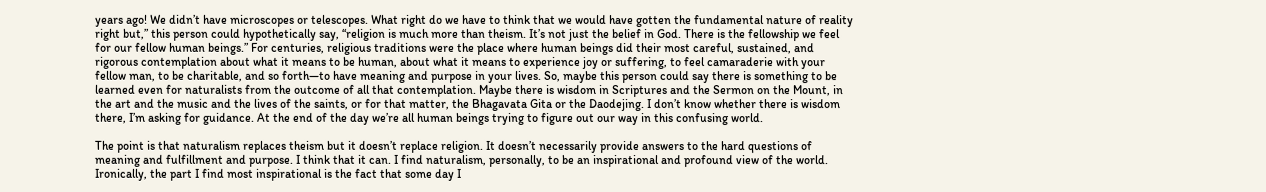years ago! We didn’t have microscopes or telescopes. What right do we have to think that we would have gotten the fundamental nature of reality right but,” this person could hypothetically say, “religion is much more than theism. It’s not just the belief in God. There is the fellowship we feel for our fellow human beings.” For centuries, religious traditions were the place where human beings did their most careful, sustained, and rigorous contemplation about what it means to be human, about what it means to experience joy or suffering, to feel camaraderie with your fellow man, to be charitable, and so forth—to have meaning and purpose in your lives. So, maybe this person could say there is something to be learned even for naturalists from the outcome of all that contemplation. Maybe there is wisdom in Scriptures and the Sermon on the Mount, in the art and the music and the lives of the saints, or for that matter, the Bhagavata Gita or the Daodejing. I don’t know whether there is wisdom there, I’m asking for guidance. At the end of the day we’re all human beings trying to figure out our way in this confusing world.

The point is that naturalism replaces theism but it doesn’t replace religion. It doesn’t necessarily provide answers to the hard questions of meaning and fulfillment and purpose. I think that it can. I find naturalism, personally, to be an inspirational and profound view of the world. Ironically, the part I find most inspirational is the fact that some day I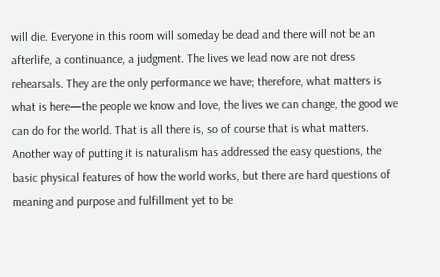will die. Everyone in this room will someday be dead and there will not be an afterlife, a continuance, a judgment. The lives we lead now are not dress rehearsals. They are the only performance we have; therefore, what matters is what is here—the people we know and love, the lives we can change, the good we can do for the world. That is all there is, so of course that is what matters. Another way of putting it is naturalism has addressed the easy questions, the basic physical features of how the world works, but there are hard questions of meaning and purpose and fulfillment yet to be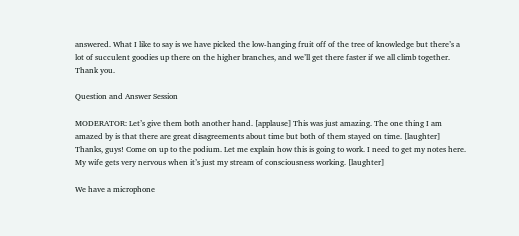answered. What I like to say is we have picked the low-hanging fruit off of the tree of knowledge but there’s a lot of succulent goodies up there on the higher branches, and we’ll get there faster if we all climb together. Thank you.

Question and Answer Session

MODERATOR: Let’s give them both another hand. [applause] This was just amazing. The one thing I am amazed by is that there are great disagreements about time but both of them stayed on time. [laughter] Thanks, guys! Come on up to the podium. Let me explain how this is going to work. I need to get my notes here. My wife gets very nervous when it’s just my stream of consciousness working. [laughter]

We have a microphone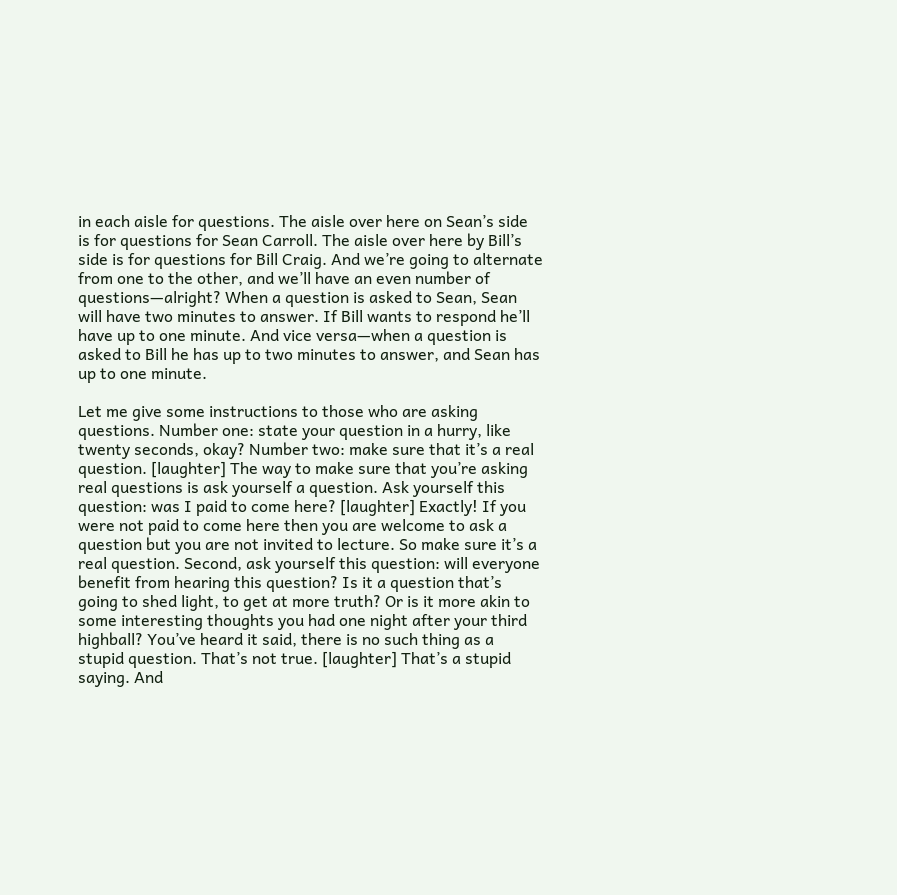in each aisle for questions. The aisle over here on Sean’s side is for questions for Sean Carroll. The aisle over here by Bill’s side is for questions for Bill Craig. And we’re going to alternate from one to the other, and we’ll have an even number of questions—alright? When a question is asked to Sean, Sean will have two minutes to answer. If Bill wants to respond he’ll have up to one minute. And vice versa—when a question is asked to Bill he has up to two minutes to answer, and Sean has up to one minute.

Let me give some instructions to those who are asking questions. Number one: state your question in a hurry, like twenty seconds, okay? Number two: make sure that it’s a real question. [laughter] The way to make sure that you’re asking real questions is ask yourself a question. Ask yourself this question: was I paid to come here? [laughter] Exactly! If you were not paid to come here then you are welcome to ask a question but you are not invited to lecture. So make sure it’s a real question. Second, ask yourself this question: will everyone benefit from hearing this question? Is it a question that’s going to shed light, to get at more truth? Or is it more akin to some interesting thoughts you had one night after your third highball? You’ve heard it said, there is no such thing as a stupid question. That’s not true. [laughter] That’s a stupid saying. And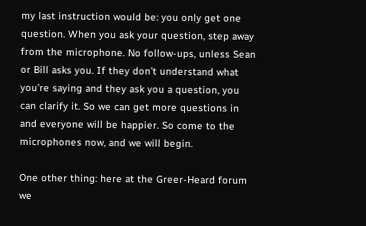my last instruction would be: you only get one question. When you ask your question, step away from the microphone. No follow-ups, unless Sean or Bill asks you. If they don’t understand what you’re saying and they ask you a question, you can clarify it. So we can get more questions in and everyone will be happier. So come to the microphones now, and we will begin.

One other thing: here at the Greer-Heard forum we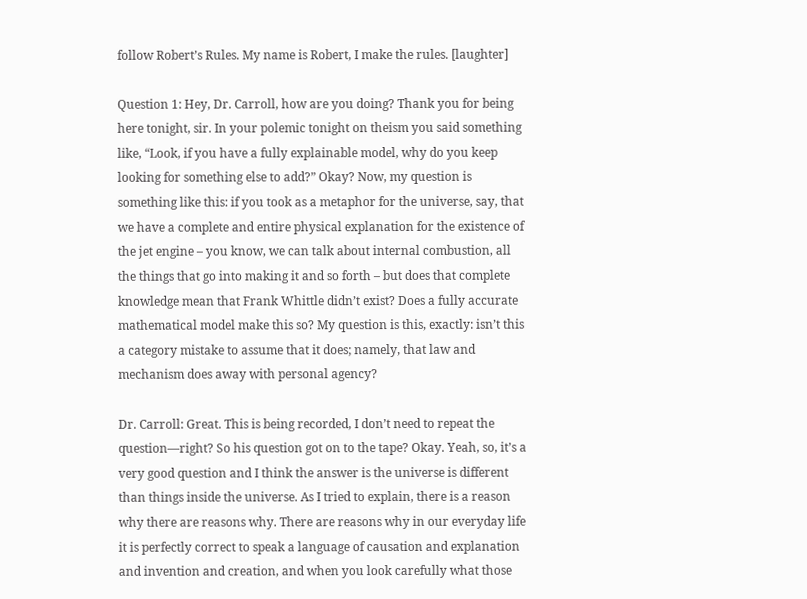follow Robert’s Rules. My name is Robert, I make the rules. [laughter]

Question 1: Hey, Dr. Carroll, how are you doing? Thank you for being here tonight, sir. In your polemic tonight on theism you said something like, “Look, if you have a fully explainable model, why do you keep looking for something else to add?” Okay? Now, my question is something like this: if you took as a metaphor for the universe, say, that we have a complete and entire physical explanation for the existence of the jet engine – you know, we can talk about internal combustion, all the things that go into making it and so forth – but does that complete knowledge mean that Frank Whittle didn’t exist? Does a fully accurate mathematical model make this so? My question is this, exactly: isn’t this a category mistake to assume that it does; namely, that law and mechanism does away with personal agency?

Dr. Carroll: Great. This is being recorded, I don’t need to repeat the question—right? So his question got on to the tape? Okay. Yeah, so, it’s a very good question and I think the answer is the universe is different than things inside the universe. As I tried to explain, there is a reason why there are reasons why. There are reasons why in our everyday life it is perfectly correct to speak a language of causation and explanation and invention and creation, and when you look carefully what those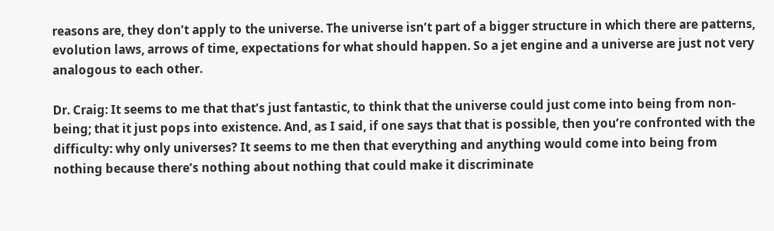reasons are, they don’t apply to the universe. The universe isn’t part of a bigger structure in which there are patterns, evolution laws, arrows of time, expectations for what should happen. So a jet engine and a universe are just not very analogous to each other.

Dr. Craig: It seems to me that that’s just fantastic, to think that the universe could just come into being from non-being; that it just pops into existence. And, as I said, if one says that that is possible, then you’re confronted with the difficulty: why only universes? It seems to me then that everything and anything would come into being from nothing because there’s nothing about nothing that could make it discriminate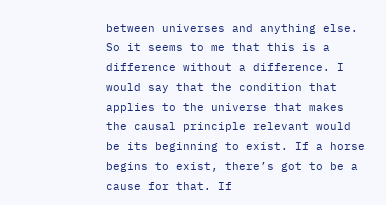between universes and anything else. So it seems to me that this is a difference without a difference. I would say that the condition that applies to the universe that makes the causal principle relevant would be its beginning to exist. If a horse begins to exist, there’s got to be a cause for that. If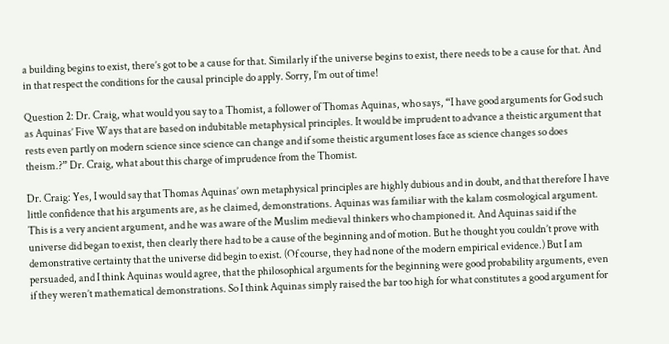a building begins to exist, there’s got to be a cause for that. Similarly if the universe begins to exist, there needs to be a cause for that. And in that respect the conditions for the causal principle do apply. Sorry, I’m out of time!

Question 2: Dr. Craig, what would you say to a Thomist, a follower of Thomas Aquinas, who says, “I have good arguments for God such as Aquinas’ Five Ways that are based on indubitable metaphysical principles. It would be imprudent to advance a theistic argument that rests even partly on modern science since science can change and if some theistic argument loses face as science changes so does theism.?” Dr. Craig, what about this charge of imprudence from the Thomist.

Dr. Craig: Yes, I would say that Thomas Aquinas’ own metaphysical principles are highly dubious and in doubt, and that therefore I have little confidence that his arguments are, as he claimed, demonstrations. Aquinas was familiar with the kalam cosmological argument. This is a very ancient argument, and he was aware of the Muslim medieval thinkers who championed it. And Aquinas said if the universe did began to exist, then clearly there had to be a cause of the beginning and of motion. But he thought you couldn’t prove with demonstrative certainty that the universe did begin to exist. (Of course, they had none of the modern empirical evidence.) But I am persuaded, and I think Aquinas would agree, that the philosophical arguments for the beginning were good probability arguments, even if they weren’t mathematical demonstrations. So I think Aquinas simply raised the bar too high for what constitutes a good argument for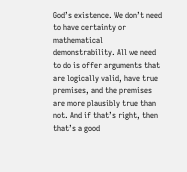God’s existence. We don’t need to have certainty or mathematical demonstrability. All we need to do is offer arguments that are logically valid, have true premises, and the premises are more plausibly true than not. And if that’s right, then that’s a good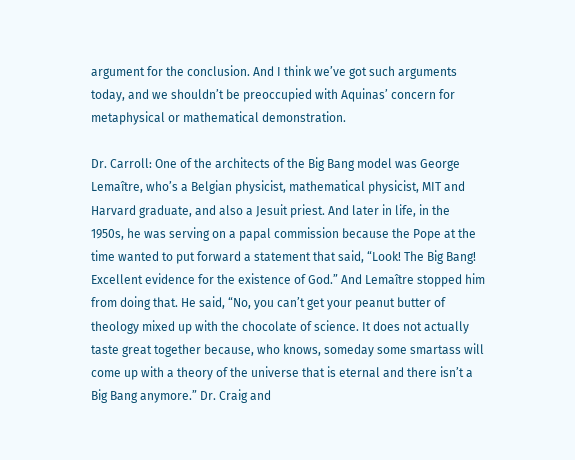argument for the conclusion. And I think we’ve got such arguments today, and we shouldn’t be preoccupied with Aquinas’ concern for metaphysical or mathematical demonstration.

Dr. Carroll: One of the architects of the Big Bang model was George Lemaître, who’s a Belgian physicist, mathematical physicist, MIT and Harvard graduate, and also a Jesuit priest. And later in life, in the 1950s, he was serving on a papal commission because the Pope at the time wanted to put forward a statement that said, “Look! The Big Bang! Excellent evidence for the existence of God.” And Lemaître stopped him from doing that. He said, “No, you can’t get your peanut butter of theology mixed up with the chocolate of science. It does not actually taste great together because, who knows, someday some smartass will come up with a theory of the universe that is eternal and there isn’t a Big Bang anymore.” Dr. Craig and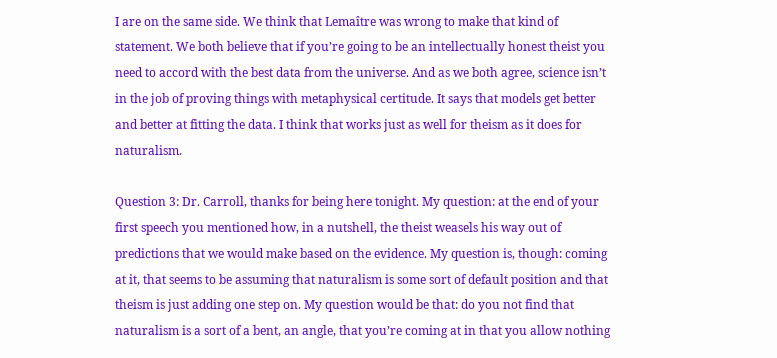I are on the same side. We think that Lemaître was wrong to make that kind of statement. We both believe that if you’re going to be an intellectually honest theist you need to accord with the best data from the universe. And as we both agree, science isn’t in the job of proving things with metaphysical certitude. It says that models get better and better at fitting the data. I think that works just as well for theism as it does for naturalism.

Question 3: Dr. Carroll, thanks for being here tonight. My question: at the end of your first speech you mentioned how, in a nutshell, the theist weasels his way out of predictions that we would make based on the evidence. My question is, though: coming at it, that seems to be assuming that naturalism is some sort of default position and that theism is just adding one step on. My question would be that: do you not find that naturalism is a sort of a bent, an angle, that you’re coming at in that you allow nothing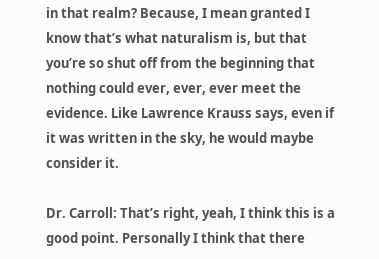in that realm? Because, I mean granted I know that’s what naturalism is, but that you’re so shut off from the beginning that nothing could ever, ever, ever meet the evidence. Like Lawrence Krauss says, even if it was written in the sky, he would maybe consider it.

Dr. Carroll: That’s right, yeah, I think this is a good point. Personally I think that there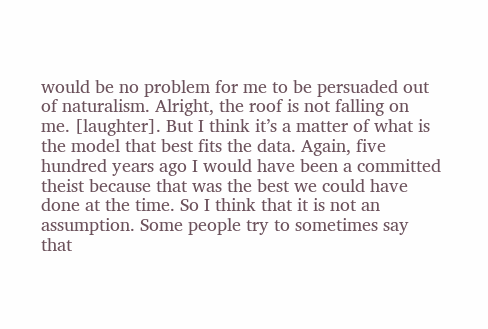would be no problem for me to be persuaded out of naturalism. Alright, the roof is not falling on me. [laughter]. But I think it’s a matter of what is the model that best fits the data. Again, five hundred years ago I would have been a committed theist because that was the best we could have done at the time. So I think that it is not an assumption. Some people try to sometimes say that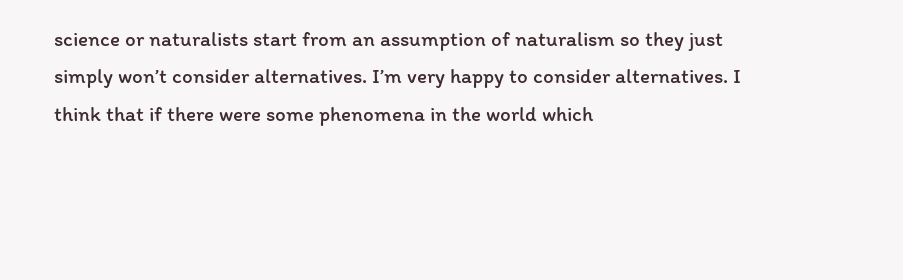science or naturalists start from an assumption of naturalism so they just simply won’t consider alternatives. I’m very happy to consider alternatives. I think that if there were some phenomena in the world which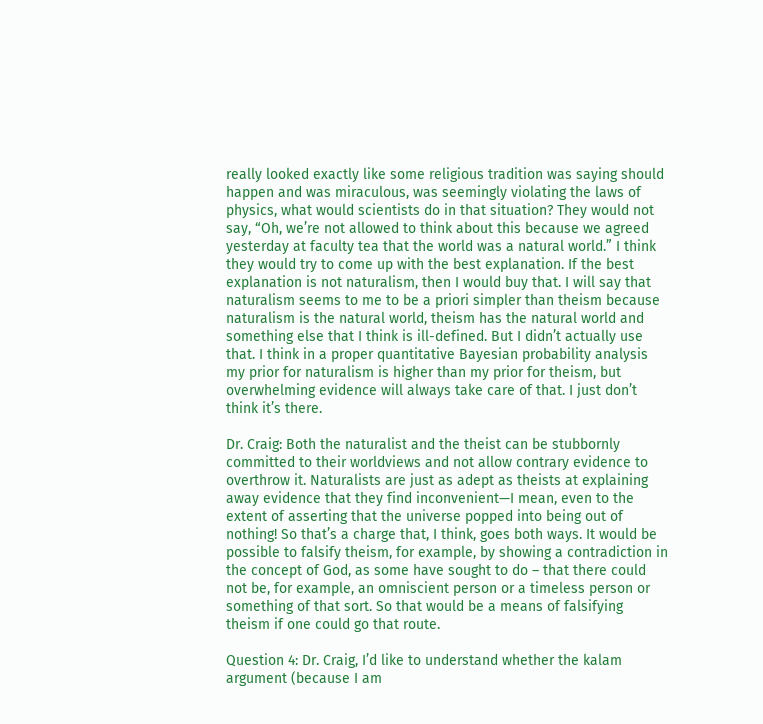really looked exactly like some religious tradition was saying should happen and was miraculous, was seemingly violating the laws of physics, what would scientists do in that situation? They would not say, “Oh, we’re not allowed to think about this because we agreed yesterday at faculty tea that the world was a natural world.” I think they would try to come up with the best explanation. If the best explanation is not naturalism, then I would buy that. I will say that naturalism seems to me to be a priori simpler than theism because naturalism is the natural world, theism has the natural world and something else that I think is ill-defined. But I didn’t actually use that. I think in a proper quantitative Bayesian probability analysis my prior for naturalism is higher than my prior for theism, but overwhelming evidence will always take care of that. I just don’t think it’s there.

Dr. Craig: Both the naturalist and the theist can be stubbornly committed to their worldviews and not allow contrary evidence to overthrow it. Naturalists are just as adept as theists at explaining away evidence that they find inconvenient—I mean, even to the extent of asserting that the universe popped into being out of nothing! So that’s a charge that, I think, goes both ways. It would be possible to falsify theism, for example, by showing a contradiction in the concept of God, as some have sought to do – that there could not be, for example, an omniscient person or a timeless person or something of that sort. So that would be a means of falsifying theism if one could go that route.

Question 4: Dr. Craig, I’d like to understand whether the kalam argument (because I am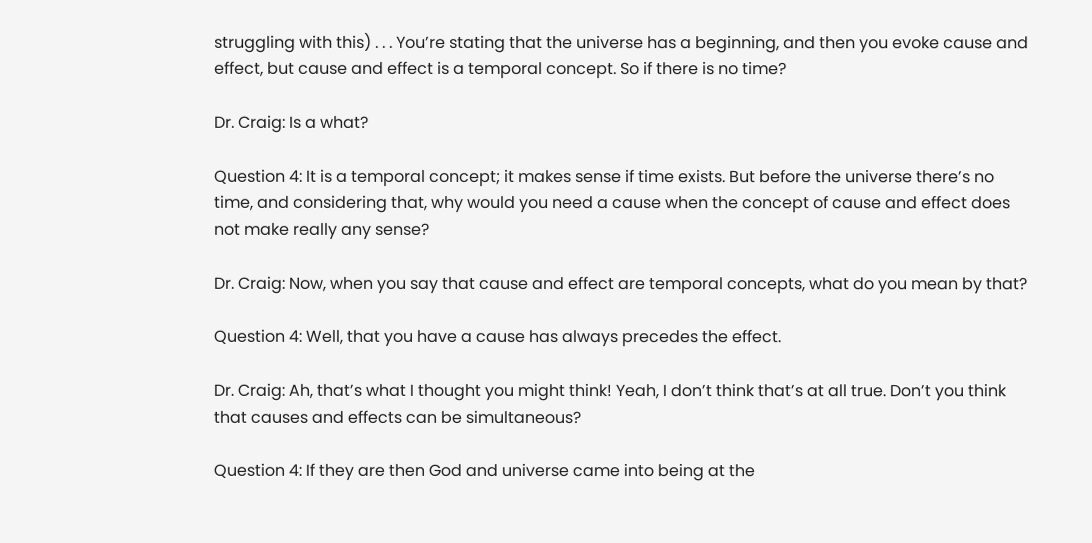struggling with this) . . . You’re stating that the universe has a beginning, and then you evoke cause and effect, but cause and effect is a temporal concept. So if there is no time?

Dr. Craig: Is a what?

Question 4: It is a temporal concept; it makes sense if time exists. But before the universe there’s no time, and considering that, why would you need a cause when the concept of cause and effect does not make really any sense?

Dr. Craig: Now, when you say that cause and effect are temporal concepts, what do you mean by that?

Question 4: Well, that you have a cause has always precedes the effect.

Dr. Craig: Ah, that’s what I thought you might think! Yeah, I don’t think that’s at all true. Don’t you think that causes and effects can be simultaneous?

Question 4: If they are then God and universe came into being at the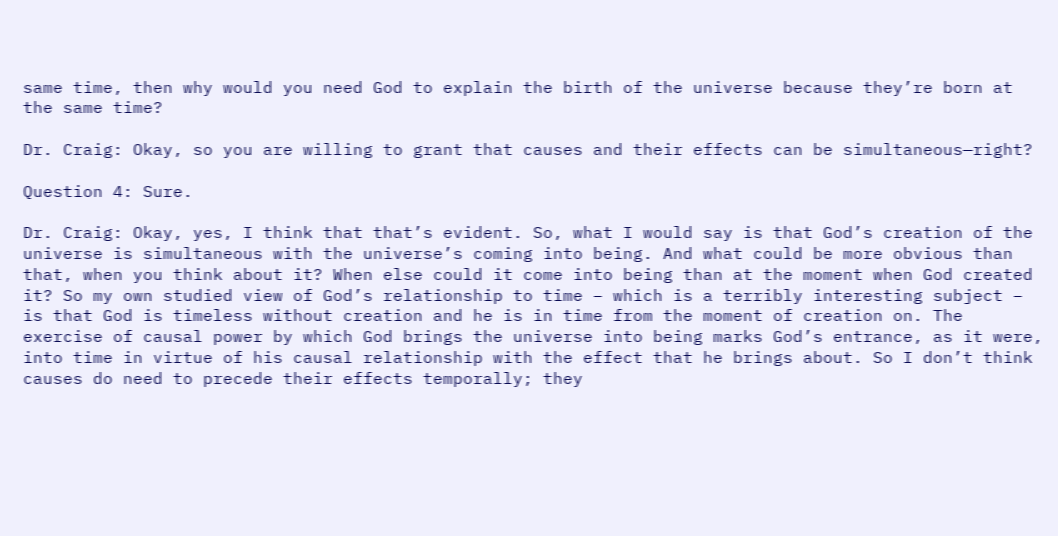same time, then why would you need God to explain the birth of the universe because they’re born at the same time?

Dr. Craig: Okay, so you are willing to grant that causes and their effects can be simultaneous—right?

Question 4: Sure.

Dr. Craig: Okay, yes, I think that that’s evident. So, what I would say is that God’s creation of the universe is simultaneous with the universe’s coming into being. And what could be more obvious than that, when you think about it? When else could it come into being than at the moment when God created it? So my own studied view of God’s relationship to time – which is a terribly interesting subject – is that God is timeless without creation and he is in time from the moment of creation on. The exercise of causal power by which God brings the universe into being marks God’s entrance, as it were, into time in virtue of his causal relationship with the effect that he brings about. So I don’t think causes do need to precede their effects temporally; they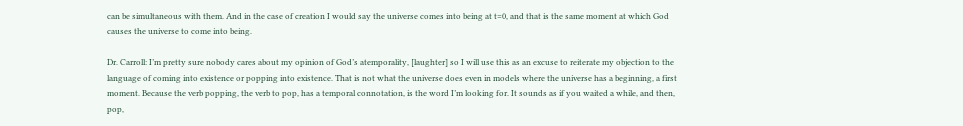can be simultaneous with them. And in the case of creation I would say the universe comes into being at t=0, and that is the same moment at which God causes the universe to come into being.

Dr. Carroll: I’m pretty sure nobody cares about my opinion of God’s atemporality, [laughter] so I will use this as an excuse to reiterate my objection to the language of coming into existence or popping into existence. That is not what the universe does even in models where the universe has a beginning, a first moment. Because the verb popping, the verb to pop, has a temporal connotation, is the word I’m looking for. It sounds as if you waited a while, and then, pop,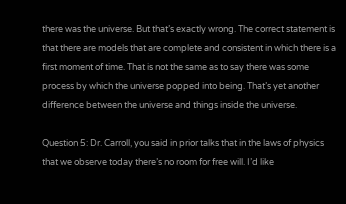there was the universe. But that’s exactly wrong. The correct statement is that there are models that are complete and consistent in which there is a first moment of time. That is not the same as to say there was some process by which the universe popped into being. That’s yet another difference between the universe and things inside the universe.

Question 5: Dr. Carroll, you said in prior talks that in the laws of physics that we observe today there’s no room for free will. I’d like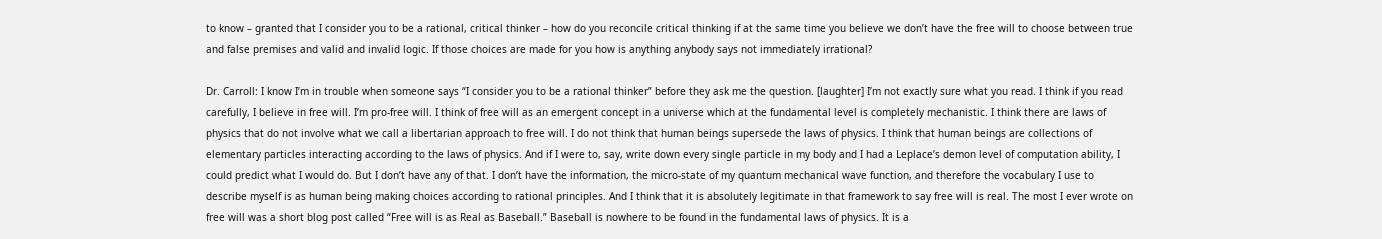to know – granted that I consider you to be a rational, critical thinker – how do you reconcile critical thinking if at the same time you believe we don’t have the free will to choose between true and false premises and valid and invalid logic. If those choices are made for you how is anything anybody says not immediately irrational?

Dr. Carroll: I know I’m in trouble when someone says “I consider you to be a rational thinker” before they ask me the question. [laughter] I’m not exactly sure what you read. I think if you read carefully, I believe in free will. I’m pro-free will. I think of free will as an emergent concept in a universe which at the fundamental level is completely mechanistic. I think there are laws of physics that do not involve what we call a libertarian approach to free will. I do not think that human beings supersede the laws of physics. I think that human beings are collections of elementary particles interacting according to the laws of physics. And if I were to, say, write down every single particle in my body and I had a Leplace’s demon level of computation ability, I could predict what I would do. But I don’t have any of that. I don’t have the information, the micro-state of my quantum mechanical wave function, and therefore the vocabulary I use to describe myself is as human being making choices according to rational principles. And I think that it is absolutely legitimate in that framework to say free will is real. The most I ever wrote on free will was a short blog post called “Free will is as Real as Baseball.” Baseball is nowhere to be found in the fundamental laws of physics. It is a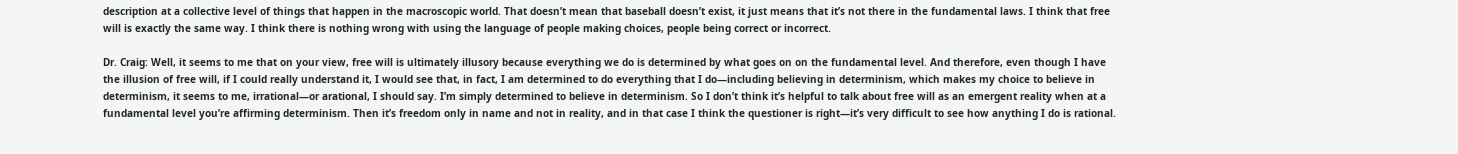description at a collective level of things that happen in the macroscopic world. That doesn’t mean that baseball doesn’t exist, it just means that it’s not there in the fundamental laws. I think that free will is exactly the same way. I think there is nothing wrong with using the language of people making choices, people being correct or incorrect.

Dr. Craig: Well, it seems to me that on your view, free will is ultimately illusory because everything we do is determined by what goes on on the fundamental level. And therefore, even though I have the illusion of free will, if I could really understand it, I would see that, in fact, I am determined to do everything that I do—including believing in determinism, which makes my choice to believe in determinism, it seems to me, irrational—or arational, I should say. I’m simply determined to believe in determinism. So I don’t think it’s helpful to talk about free will as an emergent reality when at a fundamental level you’re affirming determinism. Then it’s freedom only in name and not in reality, and in that case I think the questioner is right—it’s very difficult to see how anything I do is rational.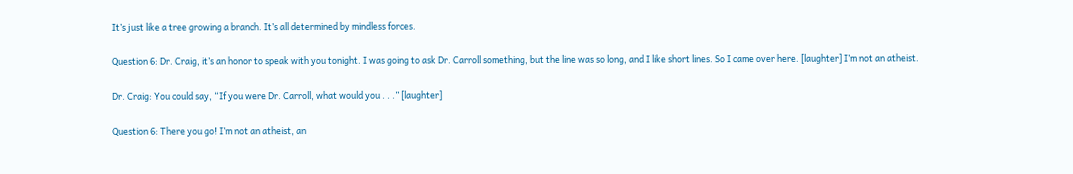It’s just like a tree growing a branch. It’s all determined by mindless forces.

Question 6: Dr. Craig, it’s an honor to speak with you tonight. I was going to ask Dr. Carroll something, but the line was so long, and I like short lines. So I came over here. [laughter] I’m not an atheist.

Dr. Craig: You could say, “If you were Dr. Carroll, what would you . . .” [laughter]

Question 6: There you go! I’m not an atheist, an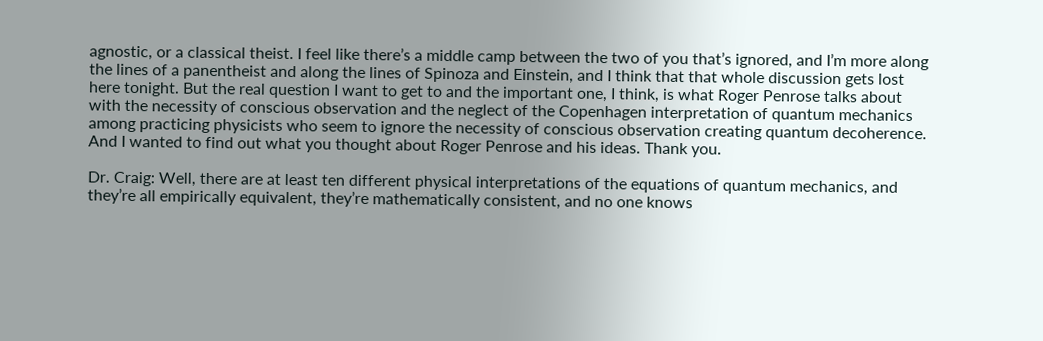agnostic, or a classical theist. I feel like there’s a middle camp between the two of you that’s ignored, and I’m more along the lines of a panentheist and along the lines of Spinoza and Einstein, and I think that that whole discussion gets lost here tonight. But the real question I want to get to and the important one, I think, is what Roger Penrose talks about with the necessity of conscious observation and the neglect of the Copenhagen interpretation of quantum mechanics among practicing physicists who seem to ignore the necessity of conscious observation creating quantum decoherence. And I wanted to find out what you thought about Roger Penrose and his ideas. Thank you.

Dr. Craig: Well, there are at least ten different physical interpretations of the equations of quantum mechanics, and they’re all empirically equivalent, they’re mathematically consistent, and no one knows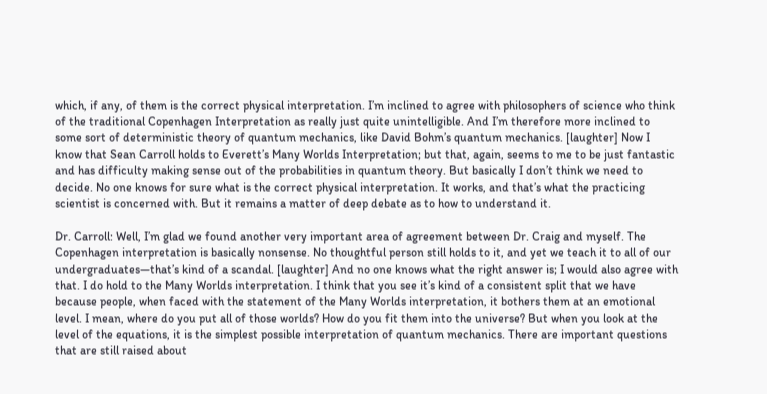which, if any, of them is the correct physical interpretation. I’m inclined to agree with philosophers of science who think of the traditional Copenhagen Interpretation as really just quite unintelligible. And I’m therefore more inclined to some sort of deterministic theory of quantum mechanics, like David Bohm’s quantum mechanics. [laughter] Now I know that Sean Carroll holds to Everett’s Many Worlds Interpretation; but that, again, seems to me to be just fantastic and has difficulty making sense out of the probabilities in quantum theory. But basically I don’t think we need to decide. No one knows for sure what is the correct physical interpretation. It works, and that’s what the practicing scientist is concerned with. But it remains a matter of deep debate as to how to understand it.

Dr. Carroll: Well, I’m glad we found another very important area of agreement between Dr. Craig and myself. The Copenhagen interpretation is basically nonsense. No thoughtful person still holds to it, and yet we teach it to all of our undergraduates—that’s kind of a scandal. [laughter] And no one knows what the right answer is; I would also agree with that. I do hold to the Many Worlds interpretation. I think that you see it’s kind of a consistent split that we have because people, when faced with the statement of the Many Worlds interpretation, it bothers them at an emotional level. I mean, where do you put all of those worlds? How do you fit them into the universe? But when you look at the level of the equations, it is the simplest possible interpretation of quantum mechanics. There are important questions that are still raised about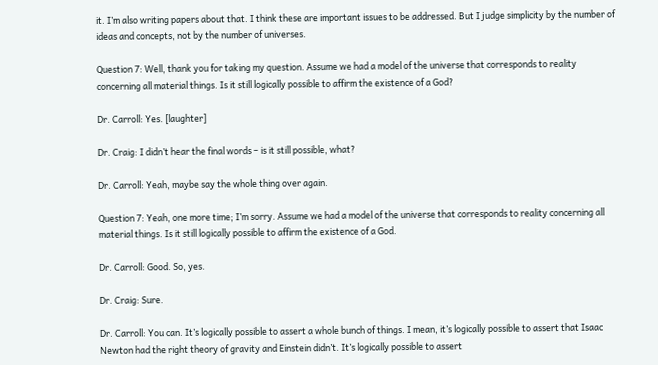it. I’m also writing papers about that. I think these are important issues to be addressed. But I judge simplicity by the number of ideas and concepts, not by the number of universes.

Question 7: Well, thank you for taking my question. Assume we had a model of the universe that corresponds to reality concerning all material things. Is it still logically possible to affirm the existence of a God?

Dr. Carroll: Yes. [laughter]

Dr. Craig: I didn’t hear the final words – is it still possible, what?

Dr. Carroll: Yeah, maybe say the whole thing over again.

Question 7: Yeah, one more time; I’m sorry. Assume we had a model of the universe that corresponds to reality concerning all material things. Is it still logically possible to affirm the existence of a God.

Dr. Carroll: Good. So, yes.

Dr. Craig: Sure.

Dr. Carroll: You can. It’s logically possible to assert a whole bunch of things. I mean, it’s logically possible to assert that Isaac Newton had the right theory of gravity and Einstein didn’t. It’s logically possible to assert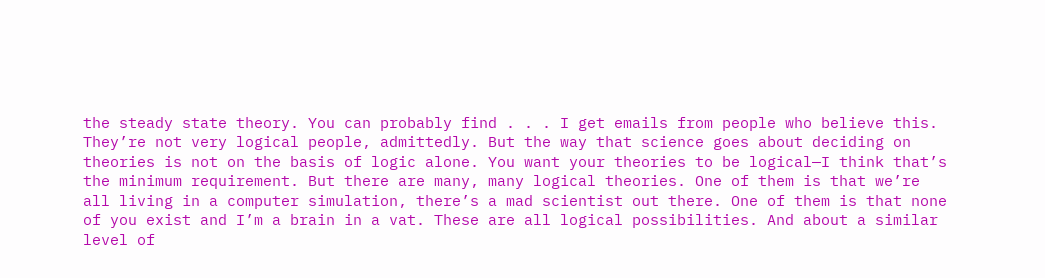the steady state theory. You can probably find . . . I get emails from people who believe this. They’re not very logical people, admittedly. But the way that science goes about deciding on theories is not on the basis of logic alone. You want your theories to be logical—I think that’s the minimum requirement. But there are many, many logical theories. One of them is that we’re all living in a computer simulation, there’s a mad scientist out there. One of them is that none of you exist and I’m a brain in a vat. These are all logical possibilities. And about a similar level of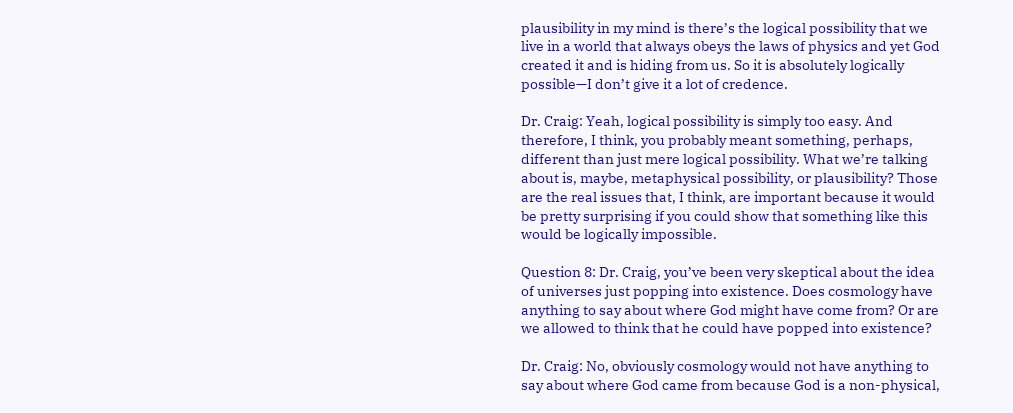plausibility in my mind is there’s the logical possibility that we live in a world that always obeys the laws of physics and yet God created it and is hiding from us. So it is absolutely logically possible—I don’t give it a lot of credence.

Dr. Craig: Yeah, logical possibility is simply too easy. And therefore, I think, you probably meant something, perhaps, different than just mere logical possibility. What we’re talking about is, maybe, metaphysical possibility, or plausibility? Those are the real issues that, I think, are important because it would be pretty surprising if you could show that something like this would be logically impossible.

Question 8: Dr. Craig, you’ve been very skeptical about the idea of universes just popping into existence. Does cosmology have anything to say about where God might have come from? Or are we allowed to think that he could have popped into existence?

Dr. Craig: No, obviously cosmology would not have anything to say about where God came from because God is a non-physical,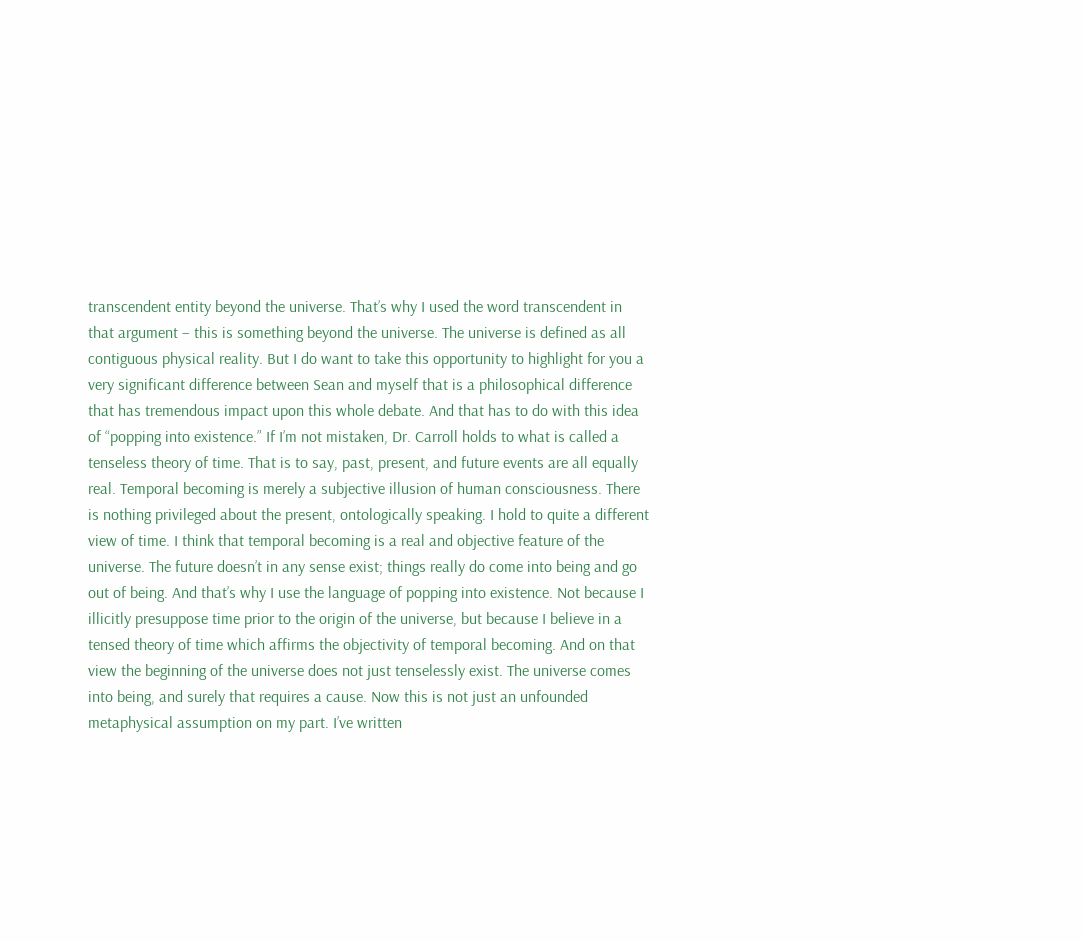transcendent entity beyond the universe. That’s why I used the word transcendent in that argument – this is something beyond the universe. The universe is defined as all contiguous physical reality. But I do want to take this opportunity to highlight for you a very significant difference between Sean and myself that is a philosophical difference that has tremendous impact upon this whole debate. And that has to do with this idea of “popping into existence.” If I’m not mistaken, Dr. Carroll holds to what is called a tenseless theory of time. That is to say, past, present, and future events are all equally real. Temporal becoming is merely a subjective illusion of human consciousness. There is nothing privileged about the present, ontologically speaking. I hold to quite a different view of time. I think that temporal becoming is a real and objective feature of the universe. The future doesn’t in any sense exist; things really do come into being and go out of being. And that’s why I use the language of popping into existence. Not because I illicitly presuppose time prior to the origin of the universe, but because I believe in a tensed theory of time which affirms the objectivity of temporal becoming. And on that view the beginning of the universe does not just tenselessly exist. The universe comes into being, and surely that requires a cause. Now this is not just an unfounded metaphysical assumption on my part. I’ve written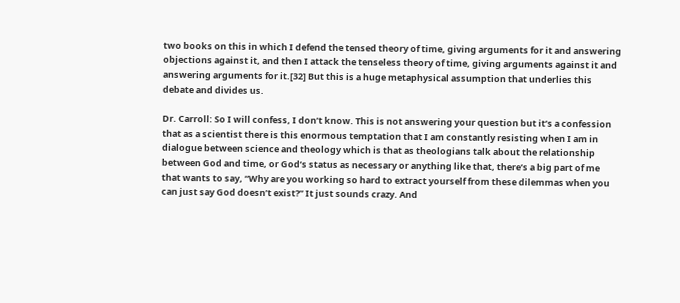two books on this in which I defend the tensed theory of time, giving arguments for it and answering objections against it, and then I attack the tenseless theory of time, giving arguments against it and answering arguments for it.[32] But this is a huge metaphysical assumption that underlies this debate and divides us.

Dr. Carroll: So I will confess, I don’t know. This is not answering your question but it’s a confession that as a scientist there is this enormous temptation that I am constantly resisting when I am in dialogue between science and theology which is that as theologians talk about the relationship between God and time, or God’s status as necessary or anything like that, there’s a big part of me that wants to say, “Why are you working so hard to extract yourself from these dilemmas when you can just say God doesn’t exist?” It just sounds crazy. And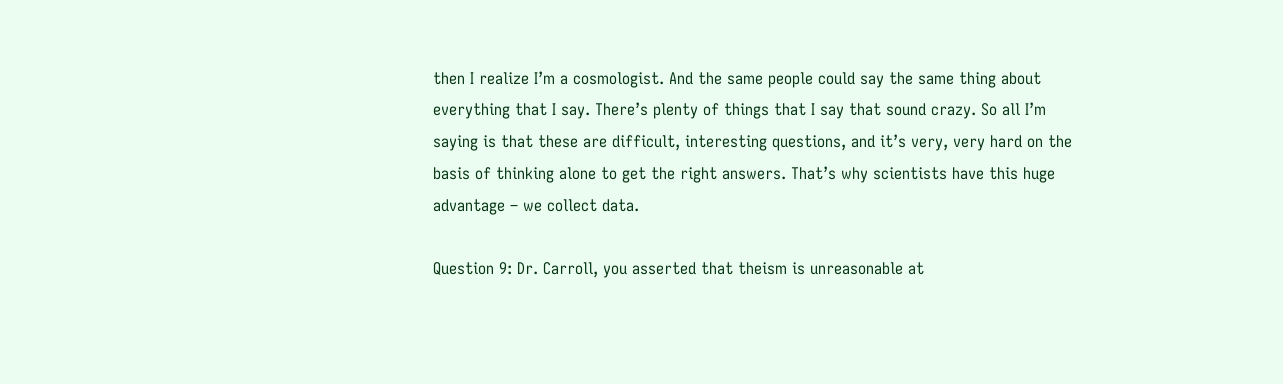then I realize I’m a cosmologist. And the same people could say the same thing about everything that I say. There’s plenty of things that I say that sound crazy. So all I’m saying is that these are difficult, interesting questions, and it’s very, very hard on the basis of thinking alone to get the right answers. That’s why scientists have this huge advantage – we collect data.

Question 9: Dr. Carroll, you asserted that theism is unreasonable at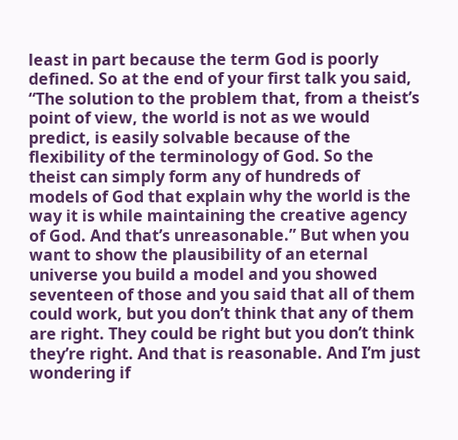least in part because the term God is poorly defined. So at the end of your first talk you said, “The solution to the problem that, from a theist’s point of view, the world is not as we would predict, is easily solvable because of the flexibility of the terminology of God. So the theist can simply form any of hundreds of models of God that explain why the world is the way it is while maintaining the creative agency of God. And that’s unreasonable.” But when you want to show the plausibility of an eternal universe you build a model and you showed seventeen of those and you said that all of them could work, but you don’t think that any of them are right. They could be right but you don’t think they’re right. And that is reasonable. And I’m just wondering if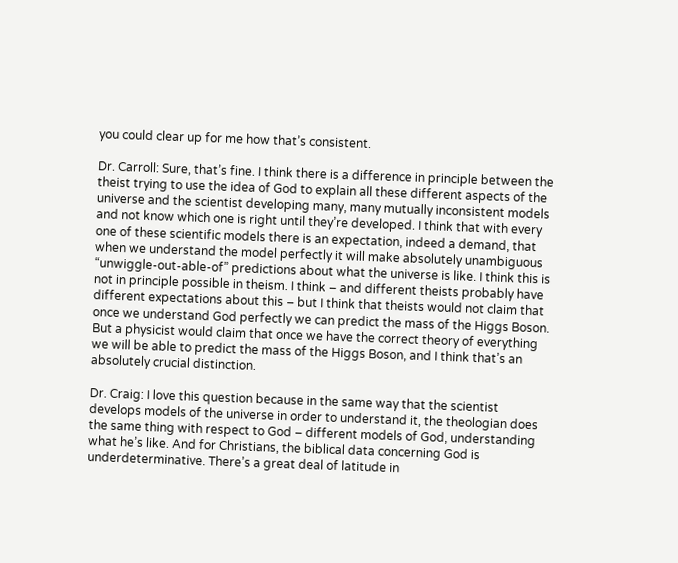you could clear up for me how that’s consistent.

Dr. Carroll: Sure, that’s fine. I think there is a difference in principle between the theist trying to use the idea of God to explain all these different aspects of the universe and the scientist developing many, many mutually inconsistent models and not know which one is right until they’re developed. I think that with every one of these scientific models there is an expectation, indeed a demand, that when we understand the model perfectly it will make absolutely unambiguous “unwiggle-out-able-of” predictions about what the universe is like. I think this is not in principle possible in theism. I think – and different theists probably have different expectations about this – but I think that theists would not claim that once we understand God perfectly we can predict the mass of the Higgs Boson. But a physicist would claim that once we have the correct theory of everything we will be able to predict the mass of the Higgs Boson, and I think that’s an absolutely crucial distinction.

Dr. Craig: I love this question because in the same way that the scientist develops models of the universe in order to understand it, the theologian does the same thing with respect to God – different models of God, understanding what he’s like. And for Christians, the biblical data concerning God is underdeterminative. There’s a great deal of latitude in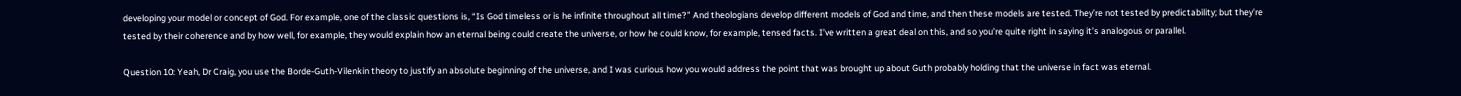developing your model or concept of God. For example, one of the classic questions is, “Is God timeless or is he infinite throughout all time?” And theologians develop different models of God and time, and then these models are tested. They’re not tested by predictability; but they’re tested by their coherence and by how well, for example, they would explain how an eternal being could create the universe, or how he could know, for example, tensed facts. I’ve written a great deal on this, and so you’re quite right in saying it’s analogous or parallel.

Question 10: Yeah, Dr Craig, you use the Borde-Guth-Vilenkin theory to justify an absolute beginning of the universe, and I was curious how you would address the point that was brought up about Guth probably holding that the universe in fact was eternal.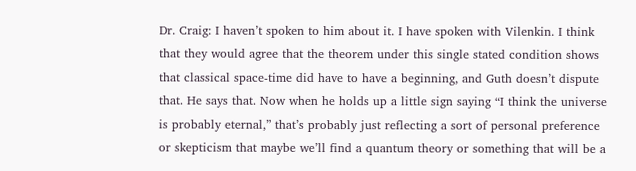Dr. Craig: I haven’t spoken to him about it. I have spoken with Vilenkin. I think that they would agree that the theorem under this single stated condition shows that classical space-time did have to have a beginning, and Guth doesn’t dispute that. He says that. Now when he holds up a little sign saying “I think the universe is probably eternal,” that’s probably just reflecting a sort of personal preference or skepticism that maybe we’ll find a quantum theory or something that will be a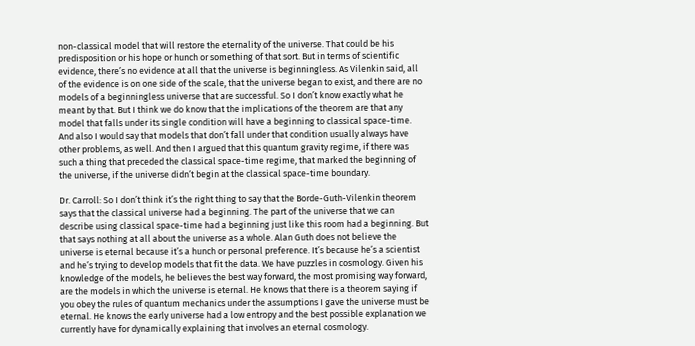non-classical model that will restore the eternality of the universe. That could be his predisposition or his hope or hunch or something of that sort. But in terms of scientific evidence, there’s no evidence at all that the universe is beginningless. As Vilenkin said, all of the evidence is on one side of the scale, that the universe began to exist, and there are no models of a beginningless universe that are successful. So I don’t know exactly what he meant by that. But I think we do know that the implications of the theorem are that any model that falls under its single condition will have a beginning to classical space-time. And also I would say that models that don’t fall under that condition usually always have other problems, as well. And then I argued that this quantum gravity regime, if there was such a thing that preceded the classical space-time regime, that marked the beginning of the universe, if the universe didn’t begin at the classical space-time boundary.

Dr. Carroll: So I don’t think it’s the right thing to say that the Borde-Guth-Vilenkin theorem says that the classical universe had a beginning. The part of the universe that we can describe using classical space-time had a beginning just like this room had a beginning. But that says nothing at all about the universe as a whole. Alan Guth does not believe the universe is eternal because it’s a hunch or personal preference. It’s because he’s a scientist and he’s trying to develop models that fit the data. We have puzzles in cosmology. Given his knowledge of the models, he believes the best way forward, the most promising way forward, are the models in which the universe is eternal. He knows that there is a theorem saying if you obey the rules of quantum mechanics under the assumptions I gave the universe must be eternal. He knows the early universe had a low entropy and the best possible explanation we currently have for dynamically explaining that involves an eternal cosmology.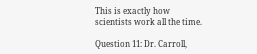This is exactly how scientists work all the time.

Question 11: Dr. Carroll,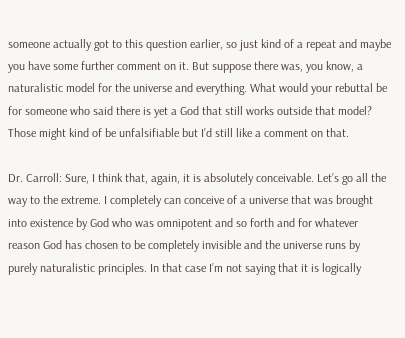someone actually got to this question earlier, so just kind of a repeat and maybe you have some further comment on it. But suppose there was, you know, a naturalistic model for the universe and everything. What would your rebuttal be for someone who said there is yet a God that still works outside that model? Those might kind of be unfalsifiable but I’d still like a comment on that.

Dr. Carroll: Sure, I think that, again, it is absolutely conceivable. Let’s go all the way to the extreme. I completely can conceive of a universe that was brought into existence by God who was omnipotent and so forth and for whatever reason God has chosen to be completely invisible and the universe runs by purely naturalistic principles. In that case I’m not saying that it is logically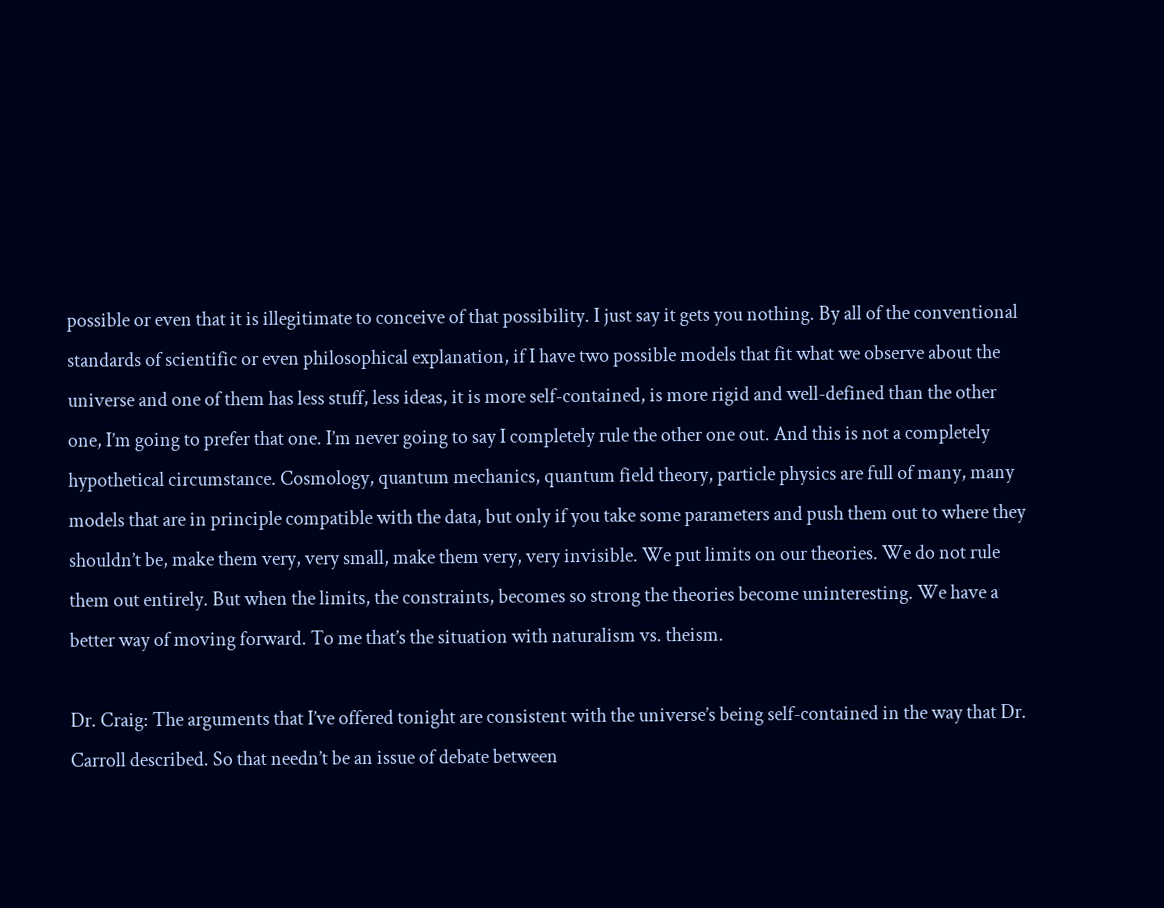possible or even that it is illegitimate to conceive of that possibility. I just say it gets you nothing. By all of the conventional standards of scientific or even philosophical explanation, if I have two possible models that fit what we observe about the universe and one of them has less stuff, less ideas, it is more self-contained, is more rigid and well-defined than the other one, I’m going to prefer that one. I’m never going to say I completely rule the other one out. And this is not a completely hypothetical circumstance. Cosmology, quantum mechanics, quantum field theory, particle physics are full of many, many models that are in principle compatible with the data, but only if you take some parameters and push them out to where they shouldn’t be, make them very, very small, make them very, very invisible. We put limits on our theories. We do not rule them out entirely. But when the limits, the constraints, becomes so strong the theories become uninteresting. We have a better way of moving forward. To me that’s the situation with naturalism vs. theism.

Dr. Craig: The arguments that I’ve offered tonight are consistent with the universe’s being self-contained in the way that Dr. Carroll described. So that needn’t be an issue of debate between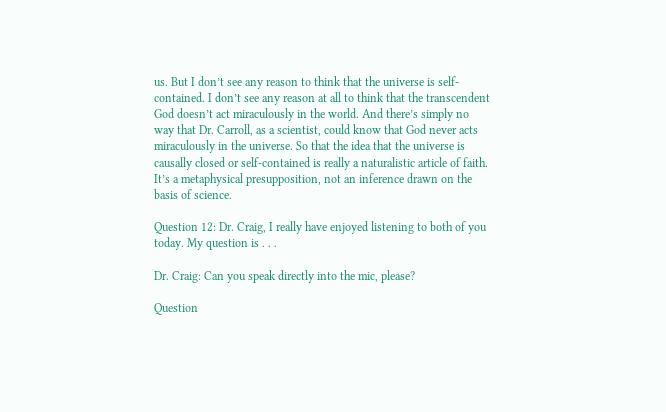us. But I don’t see any reason to think that the universe is self-contained. I don’t see any reason at all to think that the transcendent God doesn’t act miraculously in the world. And there’s simply no way that Dr. Carroll, as a scientist, could know that God never acts miraculously in the universe. So that the idea that the universe is causally closed or self-contained is really a naturalistic article of faith. It’s a metaphysical presupposition, not an inference drawn on the basis of science.

Question 12: Dr. Craig, I really have enjoyed listening to both of you today. My question is . . .

Dr. Craig: Can you speak directly into the mic, please?

Question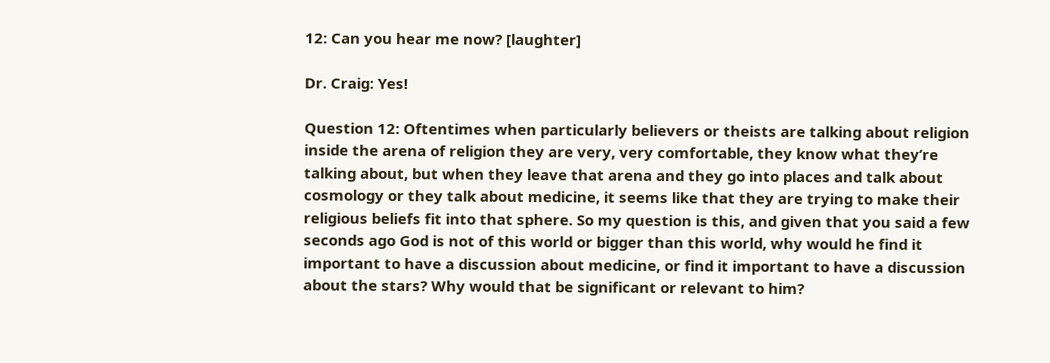12: Can you hear me now? [laughter]

Dr. Craig: Yes!

Question 12: Oftentimes when particularly believers or theists are talking about religion inside the arena of religion they are very, very comfortable, they know what they’re talking about, but when they leave that arena and they go into places and talk about cosmology or they talk about medicine, it seems like that they are trying to make their religious beliefs fit into that sphere. So my question is this, and given that you said a few seconds ago God is not of this world or bigger than this world, why would he find it important to have a discussion about medicine, or find it important to have a discussion about the stars? Why would that be significant or relevant to him?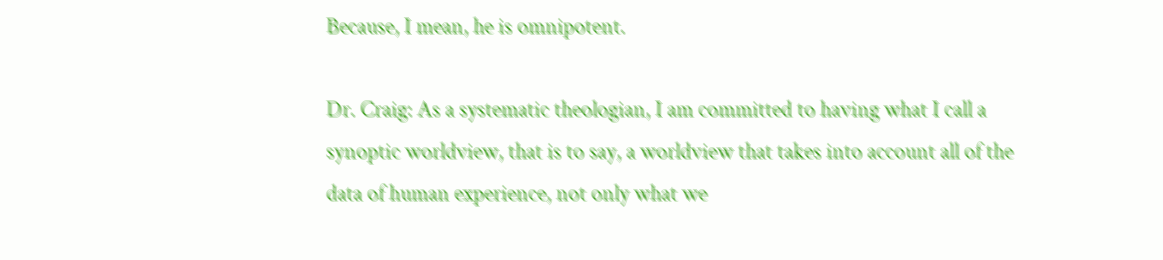Because, I mean, he is omnipotent.

Dr. Craig: As a systematic theologian, I am committed to having what I call a synoptic worldview, that is to say, a worldview that takes into account all of the data of human experience, not only what we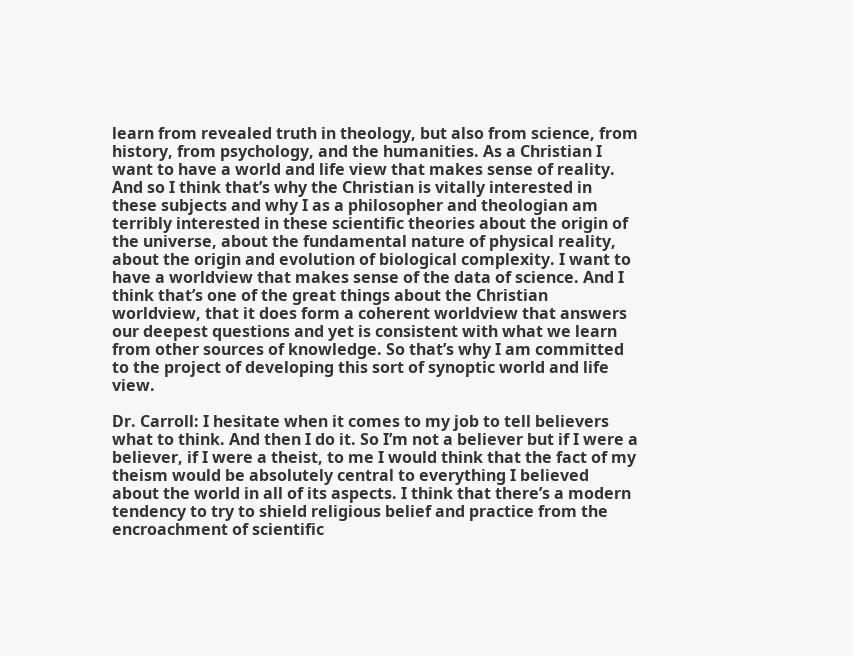learn from revealed truth in theology, but also from science, from history, from psychology, and the humanities. As a Christian I want to have a world and life view that makes sense of reality. And so I think that’s why the Christian is vitally interested in these subjects and why I as a philosopher and theologian am terribly interested in these scientific theories about the origin of the universe, about the fundamental nature of physical reality, about the origin and evolution of biological complexity. I want to have a worldview that makes sense of the data of science. And I think that’s one of the great things about the Christian worldview, that it does form a coherent worldview that answers our deepest questions and yet is consistent with what we learn from other sources of knowledge. So that’s why I am committed to the project of developing this sort of synoptic world and life view.

Dr. Carroll: I hesitate when it comes to my job to tell believers what to think. And then I do it. So I’m not a believer but if I were a believer, if I were a theist, to me I would think that the fact of my theism would be absolutely central to everything I believed about the world in all of its aspects. I think that there’s a modern tendency to try to shield religious belief and practice from the encroachment of scientific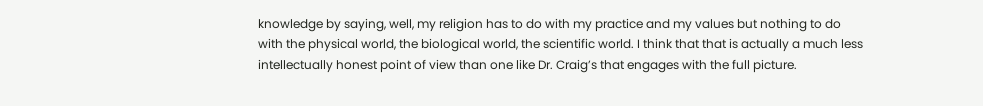knowledge by saying, well, my religion has to do with my practice and my values but nothing to do with the physical world, the biological world, the scientific world. I think that that is actually a much less intellectually honest point of view than one like Dr. Craig’s that engages with the full picture.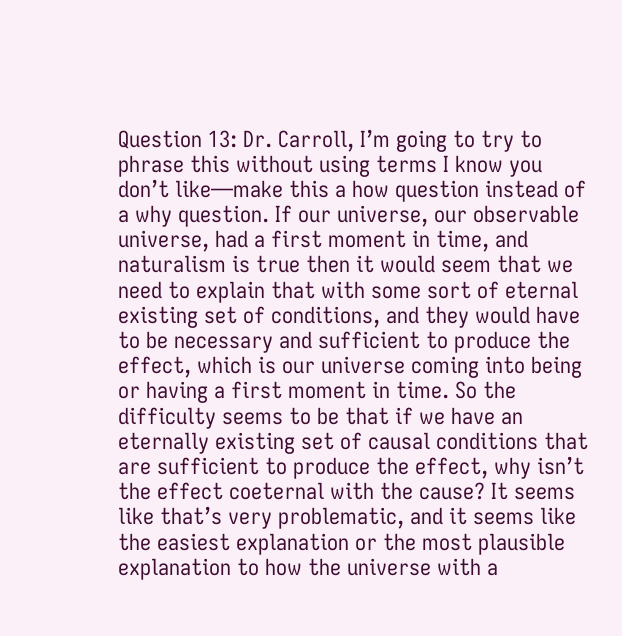Question 13: Dr. Carroll, I’m going to try to phrase this without using terms I know you don’t like—make this a how question instead of a why question. If our universe, our observable universe, had a first moment in time, and naturalism is true then it would seem that we need to explain that with some sort of eternal existing set of conditions, and they would have to be necessary and sufficient to produce the effect, which is our universe coming into being or having a first moment in time. So the difficulty seems to be that if we have an eternally existing set of causal conditions that are sufficient to produce the effect, why isn’t the effect coeternal with the cause? It seems like that’s very problematic, and it seems like the easiest explanation or the most plausible explanation to how the universe with a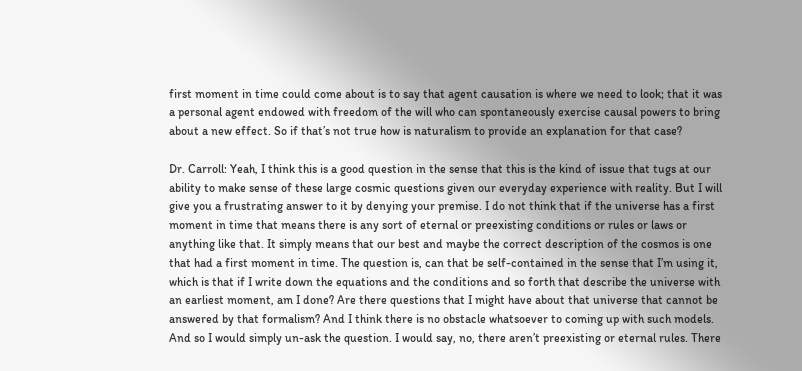first moment in time could come about is to say that agent causation is where we need to look; that it was a personal agent endowed with freedom of the will who can spontaneously exercise causal powers to bring about a new effect. So if that’s not true how is naturalism to provide an explanation for that case?

Dr. Carroll: Yeah, I think this is a good question in the sense that this is the kind of issue that tugs at our ability to make sense of these large cosmic questions given our everyday experience with reality. But I will give you a frustrating answer to it by denying your premise. I do not think that if the universe has a first moment in time that means there is any sort of eternal or preexisting conditions or rules or laws or anything like that. It simply means that our best and maybe the correct description of the cosmos is one that had a first moment in time. The question is, can that be self-contained in the sense that I’m using it, which is that if I write down the equations and the conditions and so forth that describe the universe with an earliest moment, am I done? Are there questions that I might have about that universe that cannot be answered by that formalism? And I think there is no obstacle whatsoever to coming up with such models. And so I would simply un-ask the question. I would say, no, there aren’t preexisting or eternal rules. There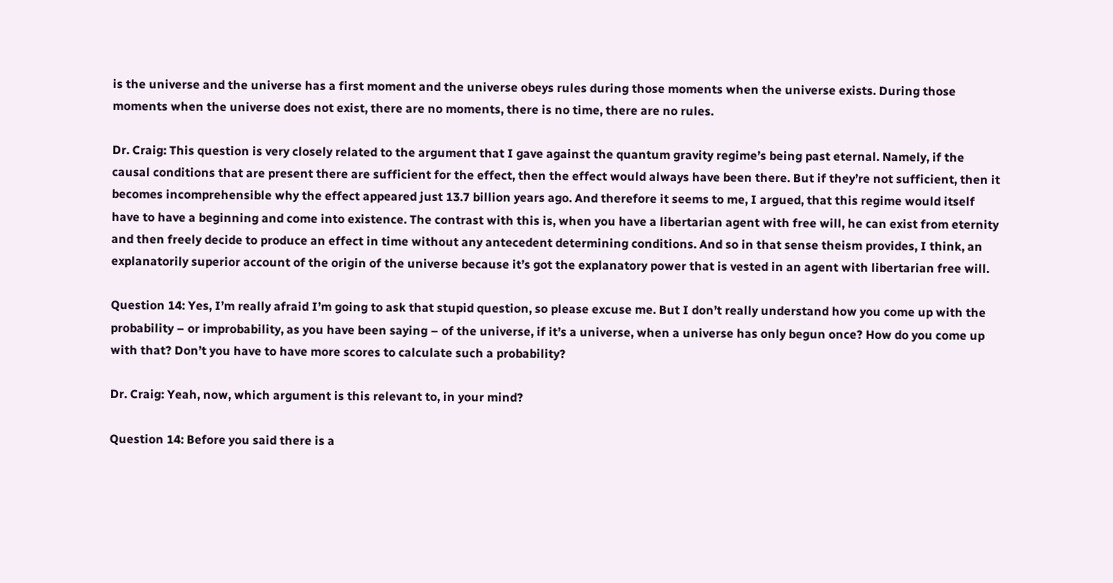is the universe and the universe has a first moment and the universe obeys rules during those moments when the universe exists. During those moments when the universe does not exist, there are no moments, there is no time, there are no rules.

Dr. Craig: This question is very closely related to the argument that I gave against the quantum gravity regime’s being past eternal. Namely, if the causal conditions that are present there are sufficient for the effect, then the effect would always have been there. But if they’re not sufficient, then it becomes incomprehensible why the effect appeared just 13.7 billion years ago. And therefore it seems to me, I argued, that this regime would itself have to have a beginning and come into existence. The contrast with this is, when you have a libertarian agent with free will, he can exist from eternity and then freely decide to produce an effect in time without any antecedent determining conditions. And so in that sense theism provides, I think, an explanatorily superior account of the origin of the universe because it’s got the explanatory power that is vested in an agent with libertarian free will.

Question 14: Yes, I’m really afraid I’m going to ask that stupid question, so please excuse me. But I don’t really understand how you come up with the probability – or improbability, as you have been saying – of the universe, if it’s a universe, when a universe has only begun once? How do you come up with that? Don’t you have to have more scores to calculate such a probability?

Dr. Craig: Yeah, now, which argument is this relevant to, in your mind?

Question 14: Before you said there is a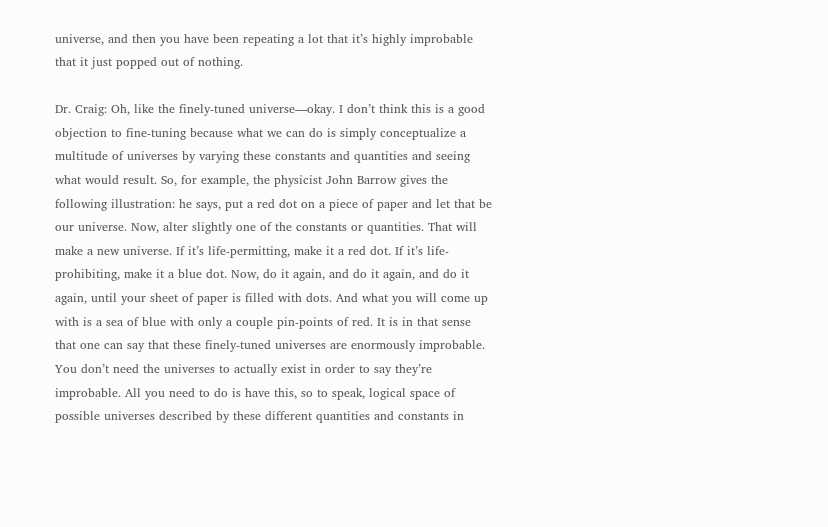universe, and then you have been repeating a lot that it’s highly improbable that it just popped out of nothing.

Dr. Craig: Oh, like the finely-tuned universe—okay. I don’t think this is a good objection to fine-tuning because what we can do is simply conceptualize a multitude of universes by varying these constants and quantities and seeing what would result. So, for example, the physicist John Barrow gives the following illustration: he says, put a red dot on a piece of paper and let that be our universe. Now, alter slightly one of the constants or quantities. That will make a new universe. If it’s life-permitting, make it a red dot. If it’s life-prohibiting, make it a blue dot. Now, do it again, and do it again, and do it again, until your sheet of paper is filled with dots. And what you will come up with is a sea of blue with only a couple pin-points of red. It is in that sense that one can say that these finely-tuned universes are enormously improbable. You don’t need the universes to actually exist in order to say they’re improbable. All you need to do is have this, so to speak, logical space of possible universes described by these different quantities and constants in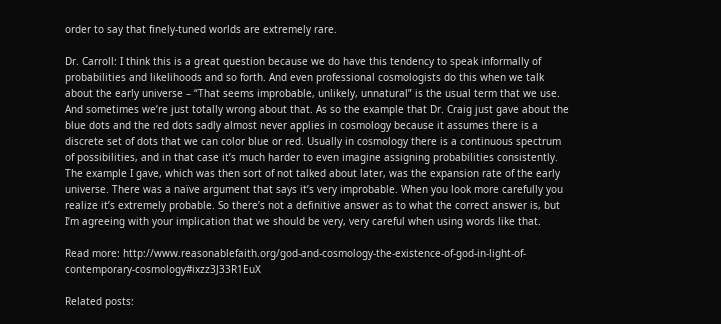order to say that finely-tuned worlds are extremely rare.

Dr. Carroll: I think this is a great question because we do have this tendency to speak informally of probabilities and likelihoods and so forth. And even professional cosmologists do this when we talk about the early universe – “That seems improbable, unlikely, unnatural” is the usual term that we use. And sometimes we’re just totally wrong about that. As so the example that Dr. Craig just gave about the blue dots and the red dots sadly almost never applies in cosmology because it assumes there is a discrete set of dots that we can color blue or red. Usually in cosmology there is a continuous spectrum of possibilities, and in that case it’s much harder to even imagine assigning probabilities consistently. The example I gave, which was then sort of not talked about later, was the expansion rate of the early universe. There was a naïve argument that says it’s very improbable. When you look more carefully you realize it’s extremely probable. So there’s not a definitive answer as to what the correct answer is, but I’m agreeing with your implication that we should be very, very careful when using words like that.

Read more: http://www.reasonablefaith.org/god-and-cosmology-the-existence-of-god-in-light-of-contemporary-cosmology#ixzz3J33R1EuX

Related posts: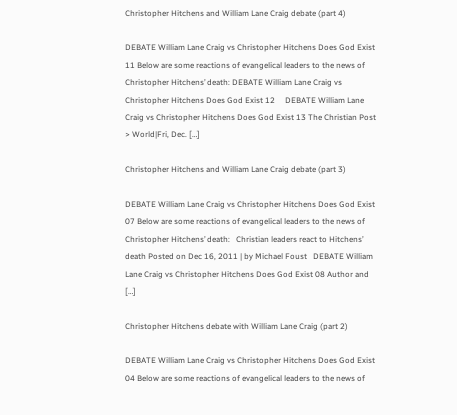Christopher Hitchens and William Lane Craig debate (part 4)

DEBATE William Lane Craig vs Christopher Hitchens Does God Exist 11 Below are some reactions of evangelical leaders to the news of Christopher Hitchens’ death: DEBATE William Lane Craig vs Christopher Hitchens Does God Exist 12     DEBATE William Lane Craig vs Christopher Hitchens Does God Exist 13 The Christian Post > World|Fri, Dec. […]

Christopher Hitchens and William Lane Craig debate (part 3)

DEBATE William Lane Craig vs Christopher Hitchens Does God Exist 07 Below are some reactions of evangelical leaders to the news of Christopher Hitchens’ death:   Christian leaders react to Hitchens’ death Posted on Dec 16, 2011 | by Michael Foust   DEBATE William Lane Craig vs Christopher Hitchens Does God Exist 08 Author and […]

Christopher Hitchens debate with William Lane Craig (part 2)

DEBATE William Lane Craig vs Christopher Hitchens Does God Exist 04 Below are some reactions of evangelical leaders to the news of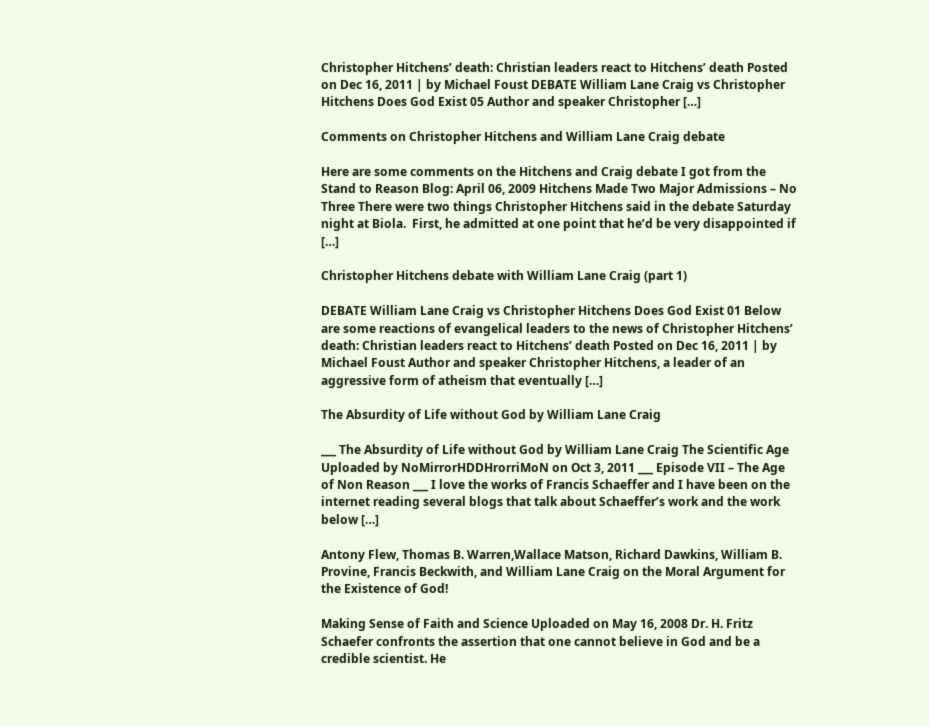Christopher Hitchens’ death: Christian leaders react to Hitchens’ death Posted on Dec 16, 2011 | by Michael Foust DEBATE William Lane Craig vs Christopher Hitchens Does God Exist 05 Author and speaker Christopher […]

Comments on Christopher Hitchens and William Lane Craig debate

Here are some comments on the Hitchens and Craig debate I got from the Stand to Reason Blog: April 06, 2009 Hitchens Made Two Major Admissions – No Three There were two things Christopher Hitchens said in the debate Saturday night at Biola.  First, he admitted at one point that he’d be very disappointed if […]

Christopher Hitchens debate with William Lane Craig (part 1)

DEBATE William Lane Craig vs Christopher Hitchens Does God Exist 01 Below are some reactions of evangelical leaders to the news of Christopher Hitchens’ death: Christian leaders react to Hitchens’ death Posted on Dec 16, 2011 | by Michael Foust Author and speaker Christopher Hitchens, a leader of an aggressive form of atheism that eventually […]

The Absurdity of Life without God by William Lane Craig

___ The Absurdity of Life without God by William Lane Craig The Scientific Age Uploaded by NoMirrorHDDHrorriMoN on Oct 3, 2011 ___ Episode VII – The Age of Non Reason ___ I love the works of Francis Schaeffer and I have been on the internet reading several blogs that talk about Schaeffer’s work and the work below […]

Antony Flew, Thomas B. Warren,Wallace Matson, Richard Dawkins, William B. Provine, Francis Beckwith, and William Lane Craig on the Moral Argument for the Existence of God!

Making Sense of Faith and Science Uploaded on May 16, 2008 Dr. H. Fritz Schaefer confronts the assertion that one cannot believe in God and be a credible scientist. He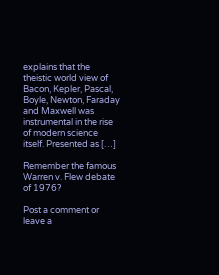explains that the theistic world view of Bacon, Kepler, Pascal, Boyle, Newton, Faraday and Maxwell was instrumental in the rise of modern science itself. Presented as […]

Remember the famous Warren v. Flew debate of 1976?

Post a comment or leave a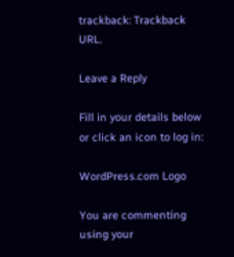trackback: Trackback URL.

Leave a Reply

Fill in your details below or click an icon to log in:

WordPress.com Logo

You are commenting using your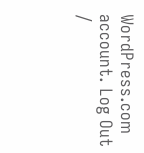WordPress.com account. Log Out /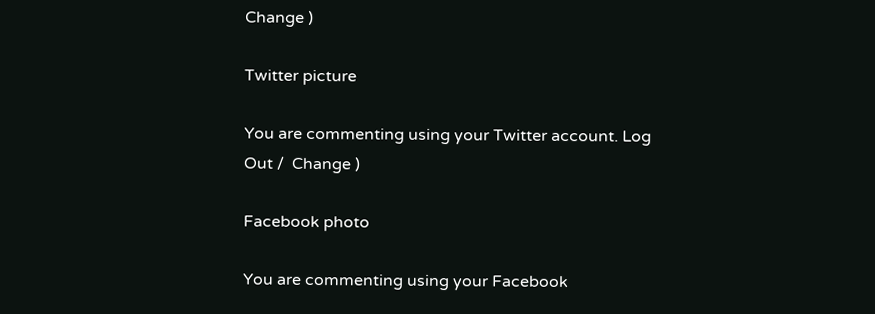Change )

Twitter picture

You are commenting using your Twitter account. Log Out /  Change )

Facebook photo

You are commenting using your Facebook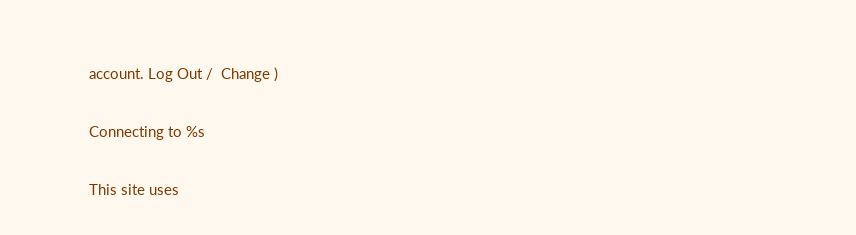account. Log Out /  Change )

Connecting to %s

This site uses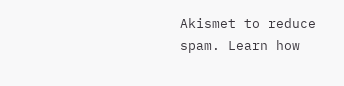Akismet to reduce spam. Learn how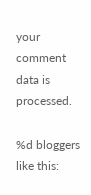your comment data is processed.

%d bloggers like this: